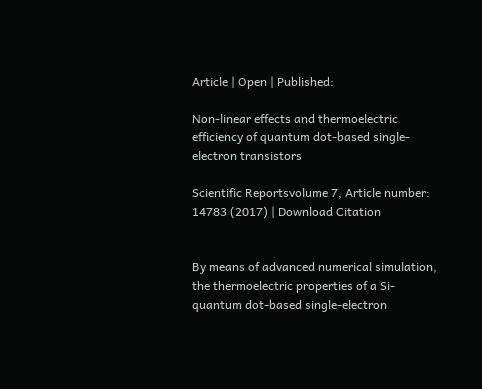Article | Open | Published:

Non-linear effects and thermoelectric efficiency of quantum dot-based single-electron transistors

Scientific Reportsvolume 7, Article number: 14783 (2017) | Download Citation


By means of advanced numerical simulation, the thermoelectric properties of a Si-quantum dot-based single-electron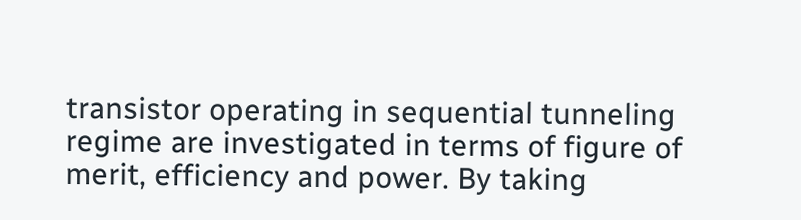transistor operating in sequential tunneling regime are investigated in terms of figure of merit, efficiency and power. By taking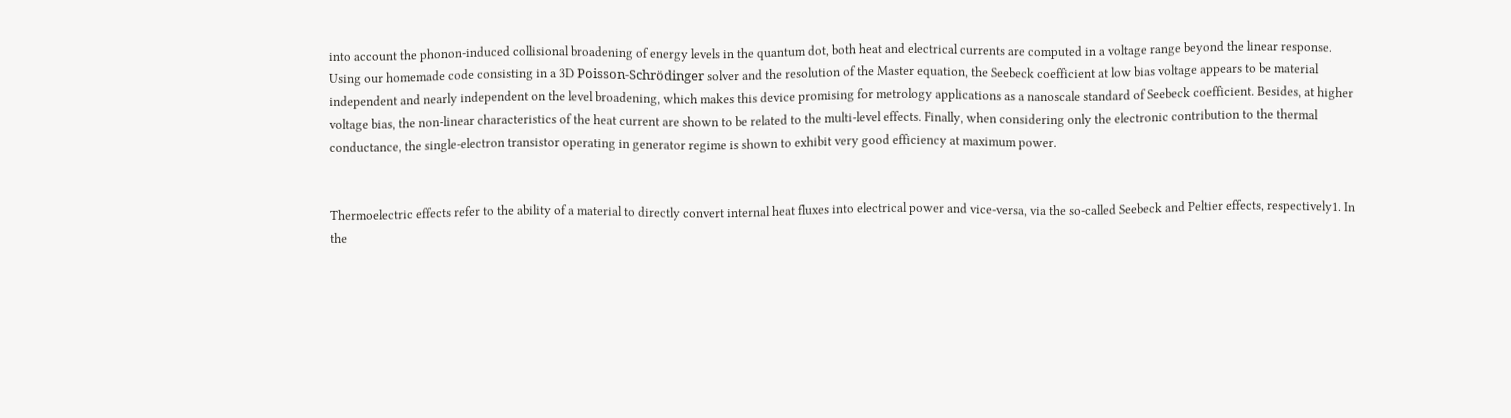into account the phonon-induced collisional broadening of energy levels in the quantum dot, both heat and electrical currents are computed in a voltage range beyond the linear response. Using our homemade code consisting in a 3D Poisson-Schrödinger solver and the resolution of the Master equation, the Seebeck coefficient at low bias voltage appears to be material independent and nearly independent on the level broadening, which makes this device promising for metrology applications as a nanoscale standard of Seebeck coefficient. Besides, at higher voltage bias, the non-linear characteristics of the heat current are shown to be related to the multi-level effects. Finally, when considering only the electronic contribution to the thermal conductance, the single-electron transistor operating in generator regime is shown to exhibit very good efficiency at maximum power.


Thermoelectric effects refer to the ability of a material to directly convert internal heat fluxes into electrical power and vice-versa, via the so-called Seebeck and Peltier effects, respectively1. In the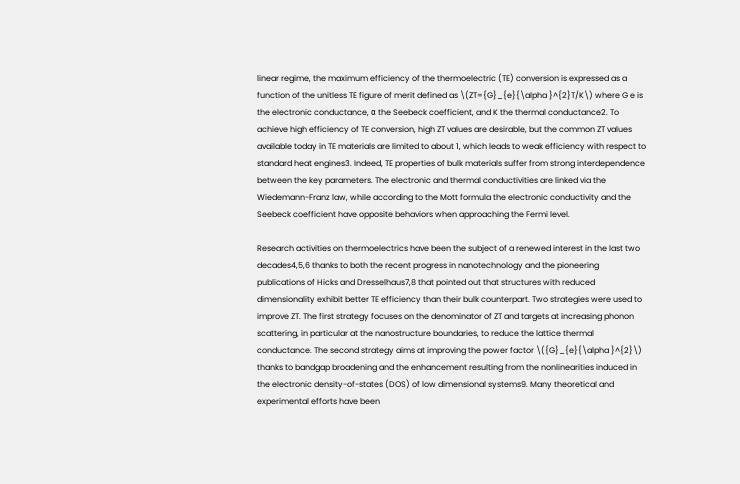linear regime, the maximum efficiency of the thermoelectric (TE) conversion is expressed as a function of the unitless TE figure of merit defined as \(ZT={G}_{e}{\alpha }^{2}T/K\) where G e is the electronic conductance, α the Seebeck coefficient, and K the thermal conductance2. To achieve high efficiency of TE conversion, high ZT values are desirable, but the common ZT values available today in TE materials are limited to about 1, which leads to weak efficiency with respect to standard heat engines3. Indeed, TE properties of bulk materials suffer from strong interdependence between the key parameters. The electronic and thermal conductivities are linked via the Wiedemann-Franz law, while according to the Mott formula the electronic conductivity and the Seebeck coefficient have opposite behaviors when approaching the Fermi level.

Research activities on thermoelectrics have been the subject of a renewed interest in the last two decades4,5,6 thanks to both the recent progress in nanotechnology and the pioneering publications of Hicks and Dresselhaus7,8 that pointed out that structures with reduced dimensionality exhibit better TE efficiency than their bulk counterpart. Two strategies were used to improve ZT. The first strategy focuses on the denominator of ZT and targets at increasing phonon scattering, in particular at the nanostructure boundaries, to reduce the lattice thermal conductance. The second strategy aims at improving the power factor \({G}_{e}{\alpha }^{2}\) thanks to bandgap broadening and the enhancement resulting from the nonlinearities induced in the electronic density-of-states (DOS) of low dimensional systems9. Many theoretical and experimental efforts have been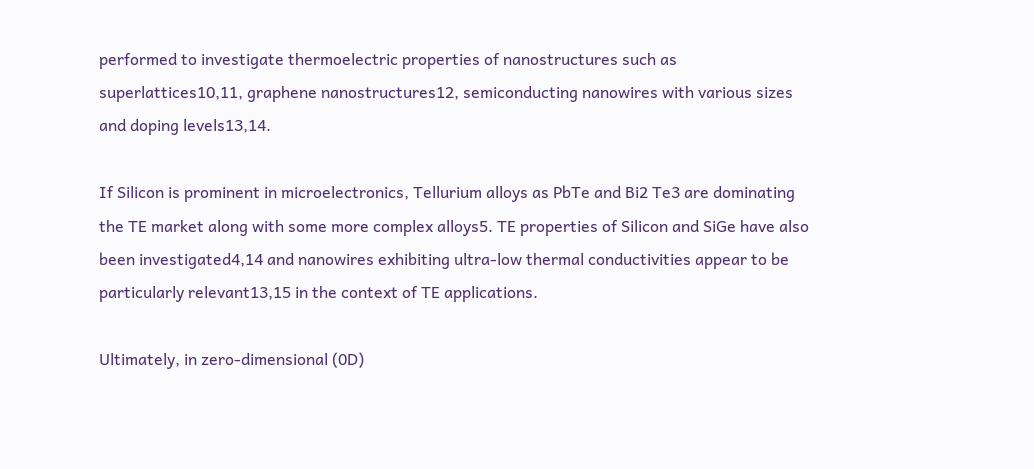performed to investigate thermoelectric properties of nanostructures such as superlattices10,11, graphene nanostructures12, semiconducting nanowires with various sizes and doping levels13,14.

If Silicon is prominent in microelectronics, Tellurium alloys as PbTe and Bi2 Te3 are dominating the TE market along with some more complex alloys5. TE properties of Silicon and SiGe have also been investigated4,14 and nanowires exhibiting ultra-low thermal conductivities appear to be particularly relevant13,15 in the context of TE applications.

Ultimately, in zero-dimensional (0D)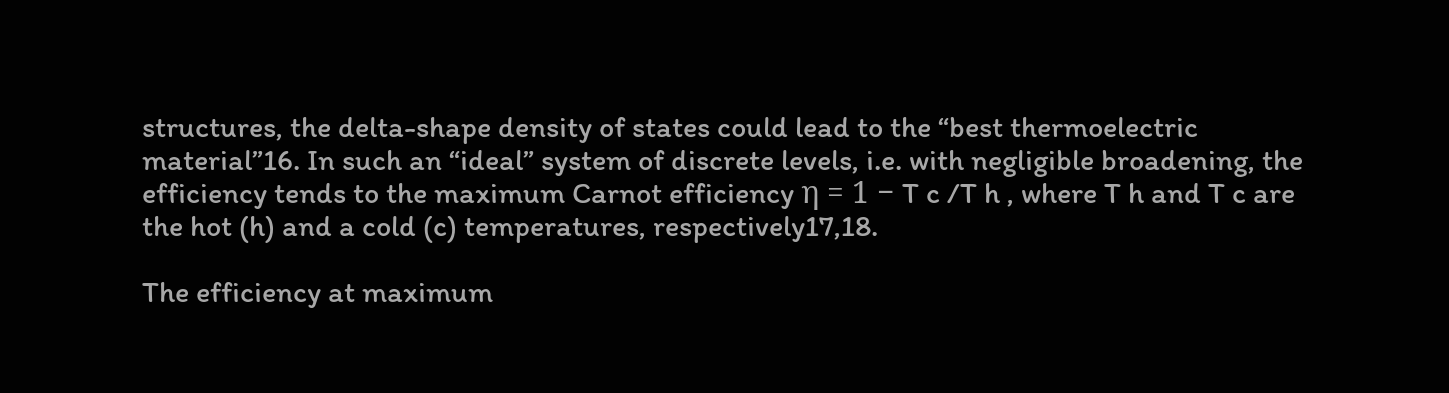structures, the delta-shape density of states could lead to the “best thermoelectric material”16. In such an “ideal” system of discrete levels, i.e. with negligible broadening, the efficiency tends to the maximum Carnot efficiency η = 1 − T c /T h , where T h and T c are the hot (h) and a cold (c) temperatures, respectively17,18.

The efficiency at maximum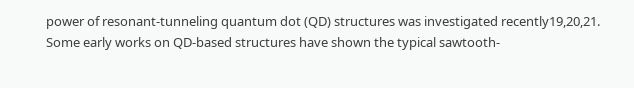power of resonant-tunneling quantum dot (QD) structures was investigated recently19,20,21. Some early works on QD-based structures have shown the typical sawtooth-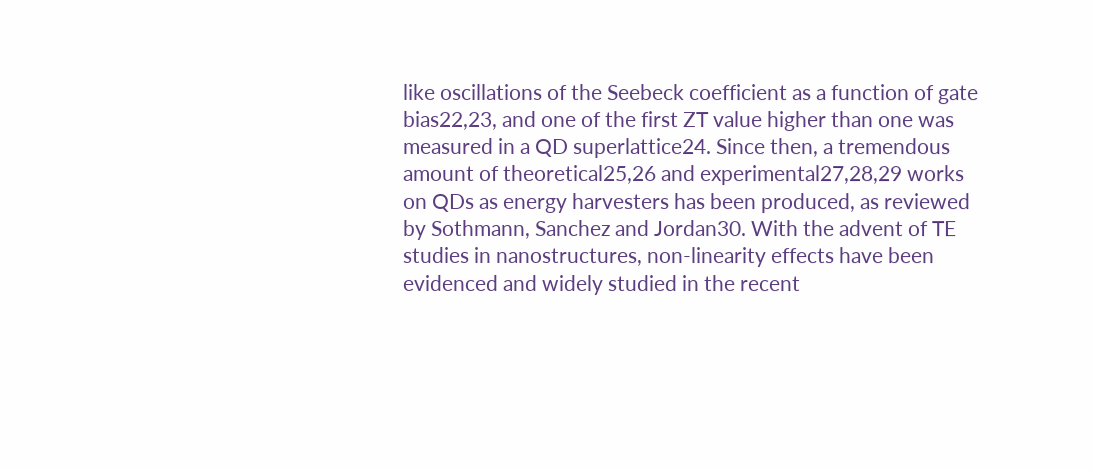like oscillations of the Seebeck coefficient as a function of gate bias22,23, and one of the first ZT value higher than one was measured in a QD superlattice24. Since then, a tremendous amount of theoretical25,26 and experimental27,28,29 works on QDs as energy harvesters has been produced, as reviewed by Sothmann, Sanchez and Jordan30. With the advent of TE studies in nanostructures, non-linearity effects have been evidenced and widely studied in the recent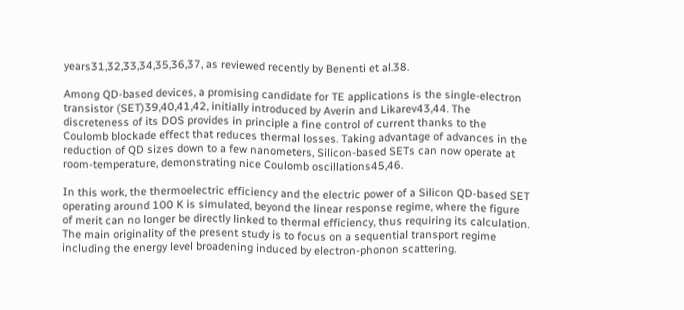years31,32,33,34,35,36,37, as reviewed recently by Benenti et al.38.

Among QD-based devices, a promising candidate for TE applications is the single-electron transistor (SET)39,40,41,42, initially introduced by Averin and Likarev43,44. The discreteness of its DOS provides in principle a fine control of current thanks to the Coulomb blockade effect that reduces thermal losses. Taking advantage of advances in the reduction of QD sizes down to a few nanometers, Silicon-based SETs can now operate at room-temperature, demonstrating nice Coulomb oscillations45,46.

In this work, the thermoelectric efficiency and the electric power of a Silicon QD-based SET operating around 100 K is simulated, beyond the linear response regime, where the figure of merit can no longer be directly linked to thermal efficiency, thus requiring its calculation. The main originality of the present study is to focus on a sequential transport regime including the energy level broadening induced by electron-phonon scattering.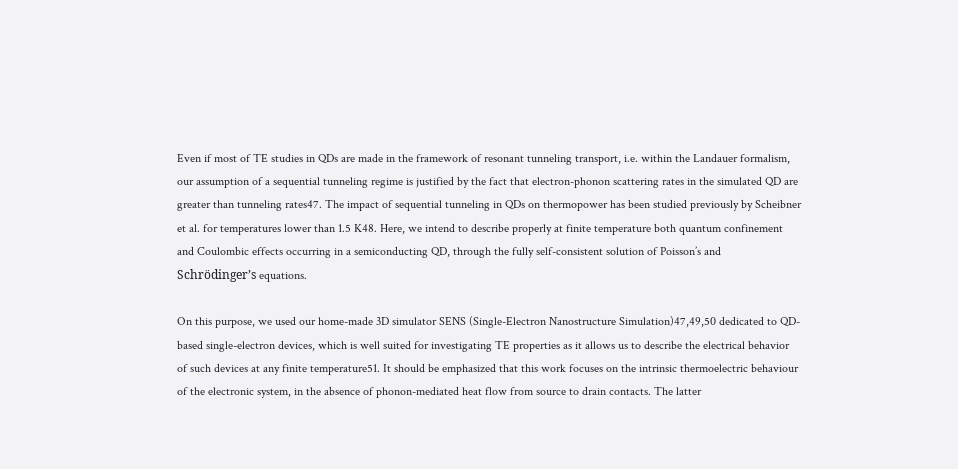Even if most of TE studies in QDs are made in the framework of resonant tunneling transport, i.e. within the Landauer formalism, our assumption of a sequential tunneling regime is justified by the fact that electron-phonon scattering rates in the simulated QD are greater than tunneling rates47. The impact of sequential tunneling in QDs on thermopower has been studied previously by Scheibner et al. for temperatures lower than 1.5 K48. Here, we intend to describe properly at finite temperature both quantum confinement and Coulombic effects occurring in a semiconducting QD, through the fully self-consistent solution of Poisson’s and Schrödinger’s equations.

On this purpose, we used our home-made 3D simulator SENS (Single-Electron Nanostructure Simulation)47,49,50 dedicated to QD-based single-electron devices, which is well suited for investigating TE properties as it allows us to describe the electrical behavior of such devices at any finite temperature51. It should be emphasized that this work focuses on the intrinsic thermoelectric behaviour of the electronic system, in the absence of phonon-mediated heat flow from source to drain contacts. The latter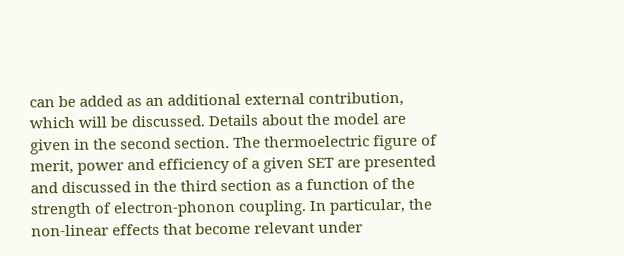can be added as an additional external contribution, which will be discussed. Details about the model are given in the second section. The thermoelectric figure of merit, power and efficiency of a given SET are presented and discussed in the third section as a function of the strength of electron-phonon coupling. In particular, the non-linear effects that become relevant under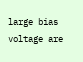large bias voltage are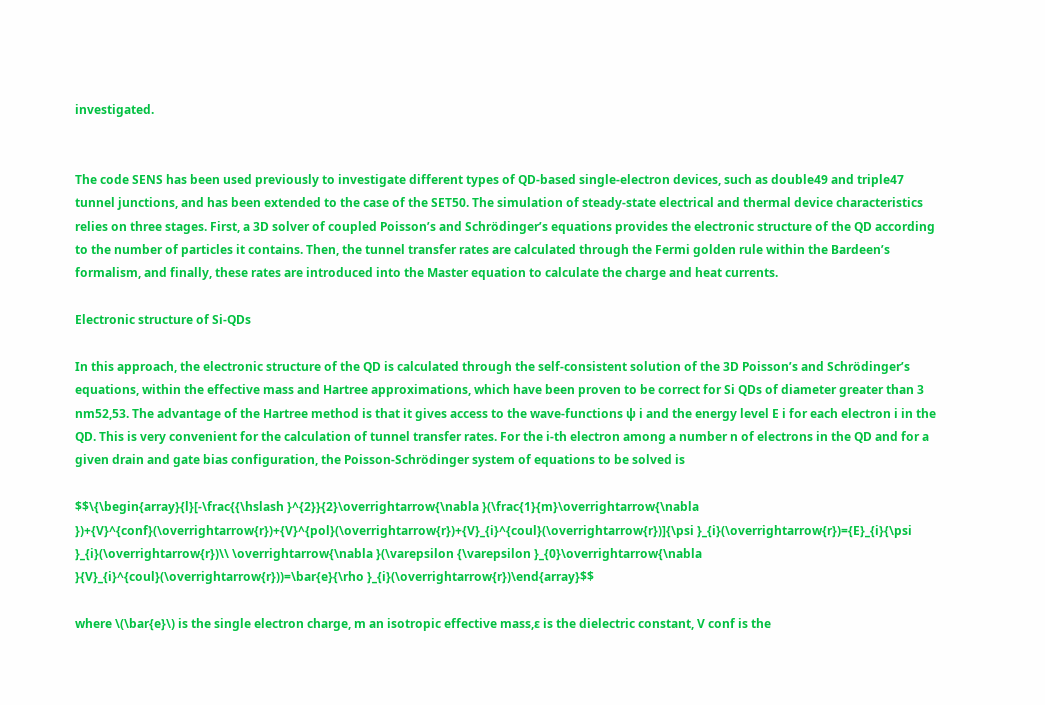investigated.


The code SENS has been used previously to investigate different types of QD-based single-electron devices, such as double49 and triple47 tunnel junctions, and has been extended to the case of the SET50. The simulation of steady-state electrical and thermal device characteristics relies on three stages. First, a 3D solver of coupled Poisson’s and Schrödinger’s equations provides the electronic structure of the QD according to the number of particles it contains. Then, the tunnel transfer rates are calculated through the Fermi golden rule within the Bardeen’s formalism, and finally, these rates are introduced into the Master equation to calculate the charge and heat currents.

Electronic structure of Si-QDs

In this approach, the electronic structure of the QD is calculated through the self-consistent solution of the 3D Poisson’s and Schrödinger’s equations, within the effective mass and Hartree approximations, which have been proven to be correct for Si QDs of diameter greater than 3 nm52,53. The advantage of the Hartree method is that it gives access to the wave-functions ψ i and the energy level E i for each electron i in the QD. This is very convenient for the calculation of tunnel transfer rates. For the i-th electron among a number n of electrons in the QD and for a given drain and gate bias configuration, the Poisson-Schrödinger system of equations to be solved is

$$\{\begin{array}{l}[-\frac{{\hslash }^{2}}{2}\overrightarrow{\nabla }(\frac{1}{m}\overrightarrow{\nabla })+{V}^{conf}(\overrightarrow{r})+{V}^{pol}(\overrightarrow{r})+{V}_{i}^{coul}(\overrightarrow{r})]{\psi }_{i}(\overrightarrow{r})={E}_{i}{\psi }_{i}(\overrightarrow{r})\\ \overrightarrow{\nabla }(\varepsilon {\varepsilon }_{0}\overrightarrow{\nabla }{V}_{i}^{coul}(\overrightarrow{r}))=\bar{e}{\rho }_{i}(\overrightarrow{r})\end{array}$$

where \(\bar{e}\) is the single electron charge, m an isotropic effective mass,ε is the dielectric constant, V conf is the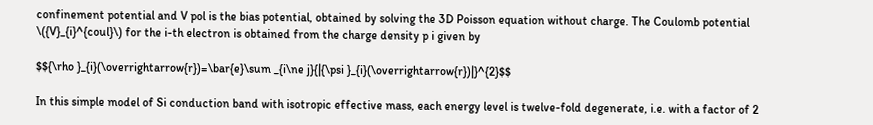confinement potential and V pol is the bias potential, obtained by solving the 3D Poisson equation without charge. The Coulomb potential \({V}_{i}^{coul}\) for the i-th electron is obtained from the charge density p i given by

$${\rho }_{i}(\overrightarrow{r})=\bar{e}\sum _{i\ne j}{|{\psi }_{i}(\overrightarrow{r})|}^{2}$$

In this simple model of Si conduction band with isotropic effective mass, each energy level is twelve-fold degenerate, i.e. with a factor of 2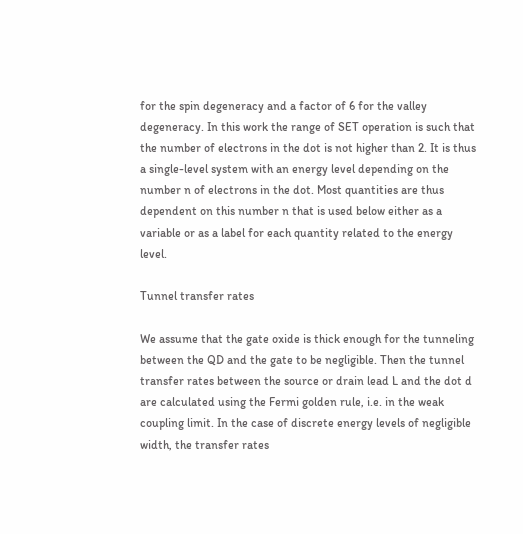for the spin degeneracy and a factor of 6 for the valley degeneracy. In this work the range of SET operation is such that the number of electrons in the dot is not higher than 2. It is thus a single-level system with an energy level depending on the number n of electrons in the dot. Most quantities are thus dependent on this number n that is used below either as a variable or as a label for each quantity related to the energy level.

Tunnel transfer rates

We assume that the gate oxide is thick enough for the tunneling between the QD and the gate to be negligible. Then the tunnel transfer rates between the source or drain lead L and the dot d are calculated using the Fermi golden rule, i.e. in the weak coupling limit. In the case of discrete energy levels of negligible width, the transfer rates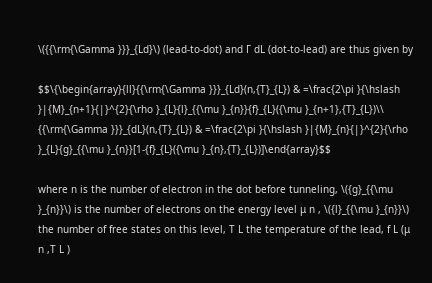\({{\rm{\Gamma }}}_{Ld}\) (lead-to-dot) and Γ dL (dot-to-lead) are thus given by

$$\{\begin{array}{ll}{{\rm{\Gamma }}}_{Ld}(n,{T}_{L}) & =\frac{2\pi }{\hslash }|{M}_{n+1}{|}^{2}{\rho }_{L}{l}_{{\mu }_{n}}{f}_{L}({\mu }_{n+1},{T}_{L})\\ {{\rm{\Gamma }}}_{dL}(n,{T}_{L}) & =\frac{2\pi }{\hslash }|{M}_{n}{|}^{2}{\rho }_{L}{g}_{{\mu }_{n}}[1-{f}_{L}({\mu }_{n},{T}_{L})]\end{array}$$

where n is the number of electron in the dot before tunneling, \({g}_{{\mu }_{n}}\) is the number of electrons on the energy level μ n , \({l}_{{\mu }_{n}}\) the number of free states on this level, T L the temperature of the lead, f L (μ n ,T L )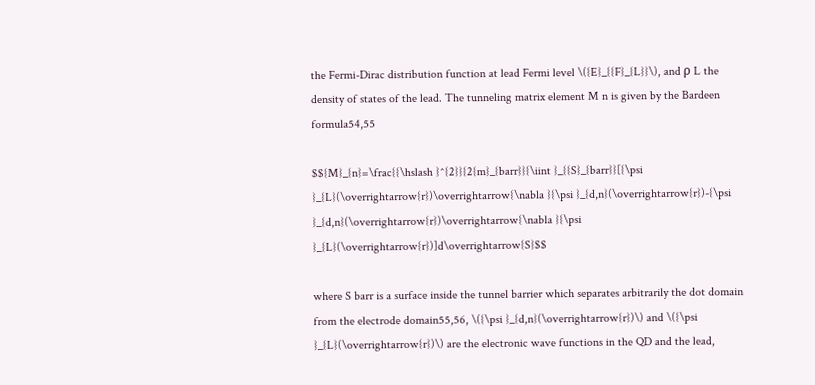the Fermi-Dirac distribution function at lead Fermi level \({E}_{{F}_{L}}\), and ρ L the density of states of the lead. The tunneling matrix element M n is given by the Bardeen formula54,55

$${M}_{n}=\frac{{\hslash }^{2}}{2{m}_{barr}}{\iint }_{{S}_{barr}}[{\psi }_{L}(\overrightarrow{r})\overrightarrow{\nabla }{\psi }_{d,n}(\overrightarrow{r})-{\psi }_{d,n}(\overrightarrow{r})\overrightarrow{\nabla }{\psi }_{L}(\overrightarrow{r})]d\overrightarrow{S}$$

where S barr is a surface inside the tunnel barrier which separates arbitrarily the dot domain from the electrode domain55,56, \({\psi }_{d,n}(\overrightarrow{r})\) and \({\psi }_{L}(\overrightarrow{r})\) are the electronic wave functions in the QD and the lead,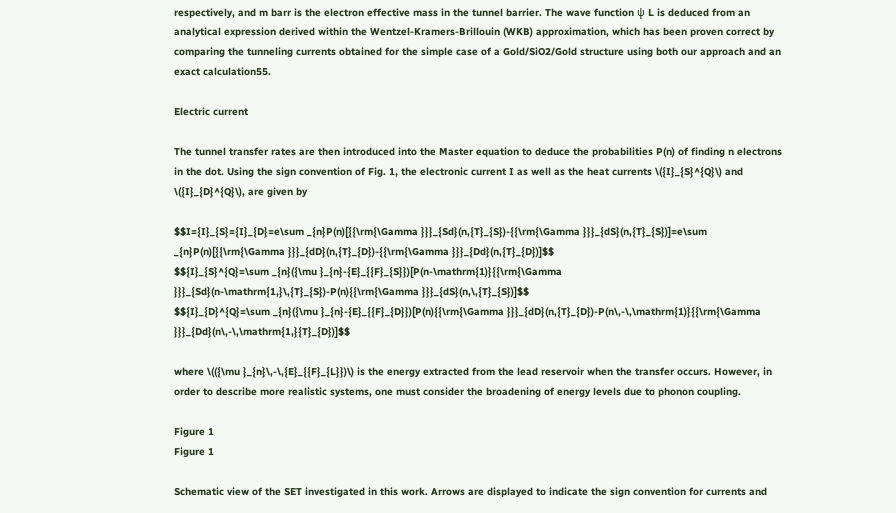respectively, and m barr is the electron effective mass in the tunnel barrier. The wave function ψ L is deduced from an analytical expression derived within the Wentzel-Kramers-Brillouin (WKB) approximation, which has been proven correct by comparing the tunneling currents obtained for the simple case of a Gold/SiO2/Gold structure using both our approach and an exact calculation55.

Electric current

The tunnel transfer rates are then introduced into the Master equation to deduce the probabilities P(n) of finding n electrons in the dot. Using the sign convention of Fig. 1, the electronic current I as well as the heat currents \({I}_{S}^{Q}\) and \({I}_{D}^{Q}\), are given by

$$I={I}_{S}={I}_{D}=e\sum _{n}P(n)[{{\rm{\Gamma }}}_{Sd}(n,{T}_{S})-{{\rm{\Gamma }}}_{dS}(n,{T}_{S})]=e\sum _{n}P(n)[{{\rm{\Gamma }}}_{dD}(n,{T}_{D})-{{\rm{\Gamma }}}_{Dd}(n,{T}_{D})]$$
$${I}_{S}^{Q}=\sum _{n}({\mu }_{n}-{E}_{{F}_{S}})[P(n-\mathrm{1)}{{\rm{\Gamma }}}_{Sd}(n-\mathrm{1,}\,{T}_{S})-P(n){{\rm{\Gamma }}}_{dS}(n,\,{T}_{S})]$$
$${I}_{D}^{Q}=\sum _{n}({\mu }_{n}-{E}_{{F}_{D}})[P(n){{\rm{\Gamma }}}_{dD}(n,{T}_{D})-P(n\,-\,\mathrm{1)}{{\rm{\Gamma }}}_{Dd}(n\,-\,\mathrm{1,}{T}_{D})]$$

where \(({\mu }_{n}\,-\,{E}_{{F}_{L}})\) is the energy extracted from the lead reservoir when the transfer occurs. However, in order to describe more realistic systems, one must consider the broadening of energy levels due to phonon coupling.

Figure 1
Figure 1

Schematic view of the SET investigated in this work. Arrows are displayed to indicate the sign convention for currents and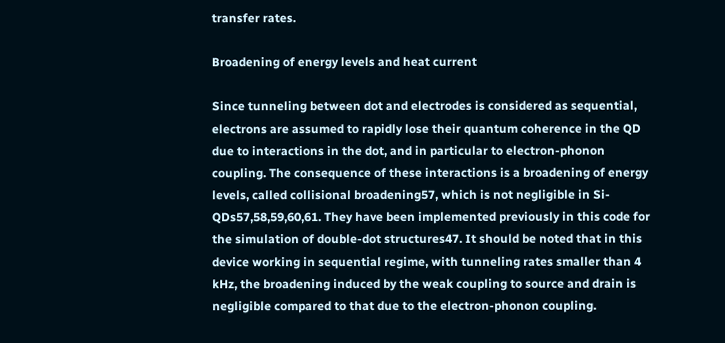transfer rates.

Broadening of energy levels and heat current

Since tunneling between dot and electrodes is considered as sequential, electrons are assumed to rapidly lose their quantum coherence in the QD due to interactions in the dot, and in particular to electron-phonon coupling. The consequence of these interactions is a broadening of energy levels, called collisional broadening57, which is not negligible in Si-QDs57,58,59,60,61. They have been implemented previously in this code for the simulation of double-dot structures47. It should be noted that in this device working in sequential regime, with tunneling rates smaller than 4 kHz, the broadening induced by the weak coupling to source and drain is negligible compared to that due to the electron-phonon coupling.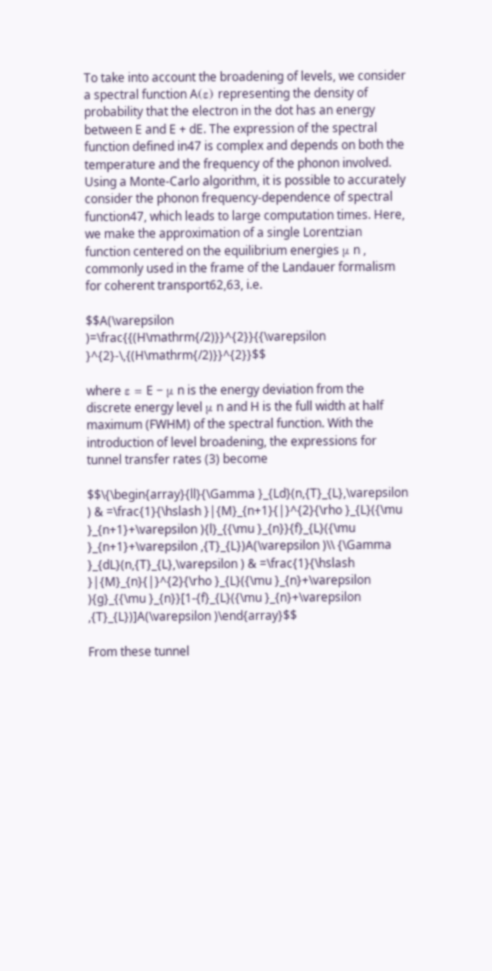To take into account the broadening of levels, we consider a spectral function A(ε) representing the density of probability that the electron in the dot has an energy between E and E + dE. The expression of the spectral function defined in47 is complex and depends on both the temperature and the frequency of the phonon involved. Using a Monte-Carlo algorithm, it is possible to accurately consider the phonon frequency-dependence of spectral function47, which leads to large computation times. Here, we make the approximation of a single Lorentzian function centered on the equilibrium energies μ n , commonly used in the frame of the Landauer formalism for coherent transport62,63, i.e.

$$A(\varepsilon )=\frac{{(H\mathrm{/2)}}^{2}}{{\varepsilon }^{2}-\,{(H\mathrm{/2)}}^{2}}$$

where ε = E − μ n is the energy deviation from the discrete energy level μ n and H is the full width at half maximum (FWHM) of the spectral function. With the introduction of level broadening, the expressions for tunnel transfer rates (3) become

$$\{\begin{array}{ll}{\Gamma }_{Ld}(n,{T}_{L},\varepsilon ) & =\frac{1}{\hslash }|{M}_{n+1}{|}^{2}{\rho }_{L}({\mu }_{n+1}+\varepsilon ){l}_{{\mu }_{n}}{f}_{L}({\mu }_{n+1}+\varepsilon ,{T}_{L})A(\varepsilon )\\ {\Gamma }_{dL}(n,{T}_{L},\varepsilon ) & =\frac{1}{\hslash }|{M}_{n}{|}^{2}{\rho }_{L}({\mu }_{n}+\varepsilon ){g}_{{\mu }_{n}}[1-{f}_{L}({\mu }_{n}+\varepsilon ,{T}_{L})]A(\varepsilon )\end{array}$$

From these tunnel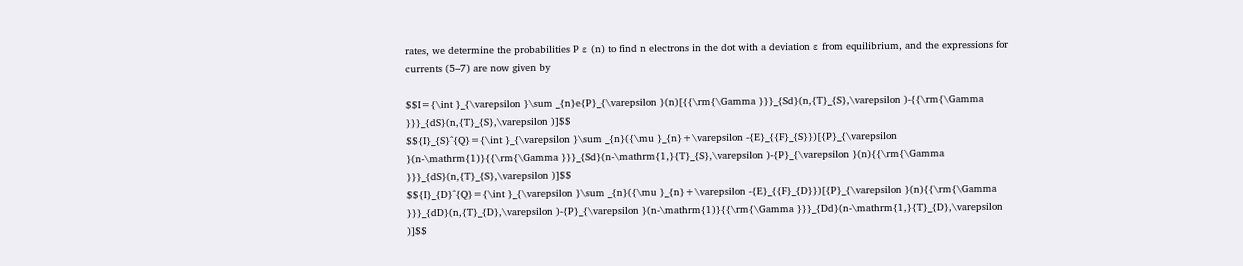rates, we determine the probabilities P ε (n) to find n electrons in the dot with a deviation ε from equilibrium, and the expressions for currents (5–7) are now given by

$$I={\int }_{\varepsilon }\sum _{n}e{P}_{\varepsilon }(n)[{{\rm{\Gamma }}}_{Sd}(n,{T}_{S},\varepsilon )-{{\rm{\Gamma }}}_{dS}(n,{T}_{S},\varepsilon )]$$
$${I}_{S}^{Q}={\int }_{\varepsilon }\sum _{n}({\mu }_{n}+\varepsilon -{E}_{{F}_{S}})[{P}_{\varepsilon }(n-\mathrm{1)}{{\rm{\Gamma }}}_{Sd}(n-\mathrm{1,}{T}_{S},\varepsilon )-{P}_{\varepsilon }(n){{\rm{\Gamma }}}_{dS}(n,{T}_{S},\varepsilon )]$$
$${I}_{D}^{Q}={\int }_{\varepsilon }\sum _{n}({\mu }_{n}+\varepsilon -{E}_{{F}_{D}})[{P}_{\varepsilon }(n){{\rm{\Gamma }}}_{dD}(n,{T}_{D},\varepsilon )-{P}_{\varepsilon }(n-\mathrm{1)}{{\rm{\Gamma }}}_{Dd}(n-\mathrm{1,}{T}_{D},\varepsilon )]$$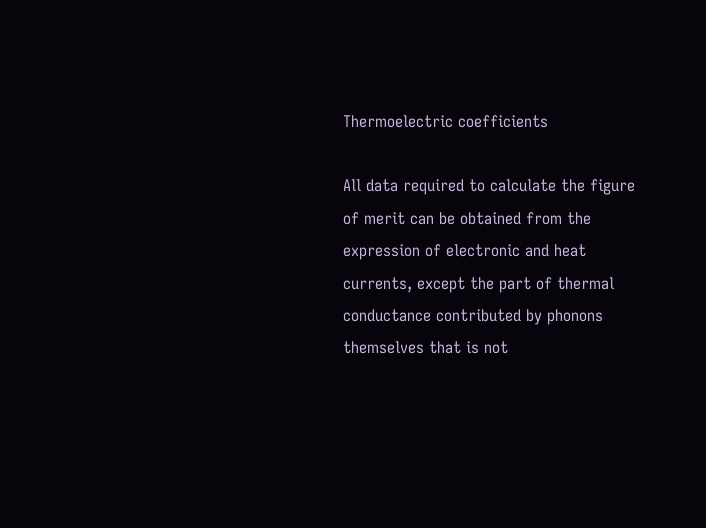Thermoelectric coefficients

All data required to calculate the figure of merit can be obtained from the expression of electronic and heat currents, except the part of thermal conductance contributed by phonons themselves that is not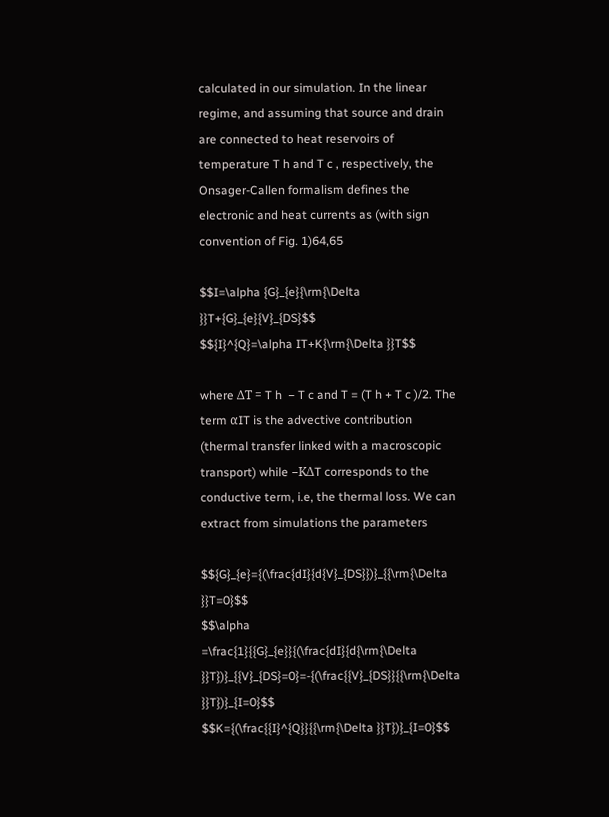calculated in our simulation. In the linear regime, and assuming that source and drain are connected to heat reservoirs of temperature T h and T c , respectively, the Onsager-Callen formalism defines the electronic and heat currents as (with sign convention of Fig. 1)64,65

$$I=\alpha {G}_{e}{\rm{\Delta }}T+{G}_{e}{V}_{DS}$$
$${I}^{Q}=\alpha IT+K{\rm{\Delta }}T$$

where ΔT = T h  − T c and T = (T h + T c )/2. The term αIT is the advective contribution (thermal transfer linked with a macroscopic transport) while −KΔT corresponds to the conductive term, i.e, the thermal loss. We can extract from simulations the parameters

$${G}_{e}={(\frac{dI}{d{V}_{DS}})}_{{\rm{\Delta }}T=0}$$
$$\alpha =\frac{1}{{G}_{e}}{(\frac{dI}{d{\rm{\Delta }}T})}_{{V}_{DS}=0}=-{(\frac{{V}_{DS}}{{\rm{\Delta }}T})}_{I=0}$$
$$K={(\frac{{I}^{Q}}{{\rm{\Delta }}T})}_{I=0}$$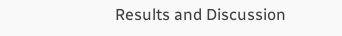Results and Discussion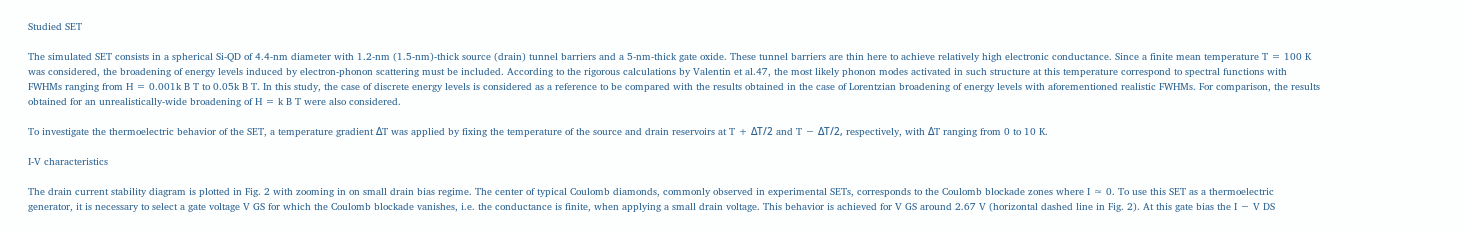Studied SET

The simulated SET consists in a spherical Si-QD of 4.4-nm diameter with 1.2-nm (1.5-nm)-thick source (drain) tunnel barriers and a 5-nm-thick gate oxide. These tunnel barriers are thin here to achieve relatively high electronic conductance. Since a finite mean temperature T = 100 K was considered, the broadening of energy levels induced by electron-phonon scattering must be included. According to the rigorous calculations by Valentin et al.47, the most likely phonon modes activated in such structure at this temperature correspond to spectral functions with FWHMs ranging from H = 0.001k B T to 0.05k B T. In this study, the case of discrete energy levels is considered as a reference to be compared with the results obtained in the case of Lorentzian broadening of energy levels with aforementioned realistic FWHMs. For comparison, the results obtained for an unrealistically-wide broadening of H = k B T were also considered.

To investigate the thermoelectric behavior of the SET, a temperature gradient ΔT was applied by fixing the temperature of the source and drain reservoirs at T + ΔT/2 and T − ΔT/2, respectively, with ΔT ranging from 0 to 10 K.

I-V characteristics

The drain current stability diagram is plotted in Fig. 2 with zooming in on small drain bias regime. The center of typical Coulomb diamonds, commonly observed in experimental SETs, corresponds to the Coulomb blockade zones where I ≈ 0. To use this SET as a thermoelectric generator, it is necessary to select a gate voltage V GS for which the Coulomb blockade vanishes, i.e. the conductance is finite, when applying a small drain voltage. This behavior is achieved for V GS around 2.67 V (horizontal dashed line in Fig. 2). At this gate bias the I − V DS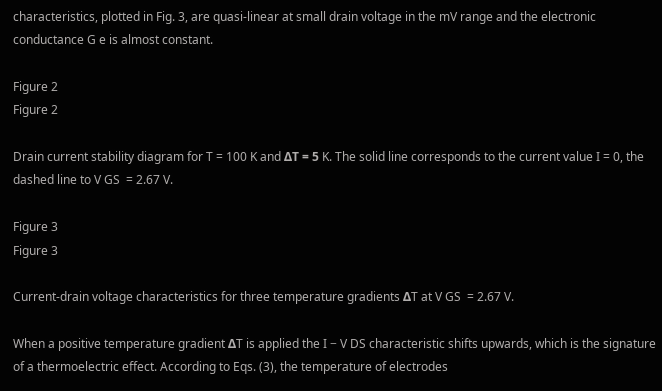characteristics, plotted in Fig. 3, are quasi-linear at small drain voltage in the mV range and the electronic conductance G e is almost constant.

Figure 2
Figure 2

Drain current stability diagram for T = 100 K and ΔT = 5 K. The solid line corresponds to the current value I = 0, the dashed line to V GS  = 2.67 V.

Figure 3
Figure 3

Current-drain voltage characteristics for three temperature gradients ΔT at V GS  = 2.67 V.

When a positive temperature gradient ΔT is applied the I − V DS characteristic shifts upwards, which is the signature of a thermoelectric effect. According to Eqs. (3), the temperature of electrodes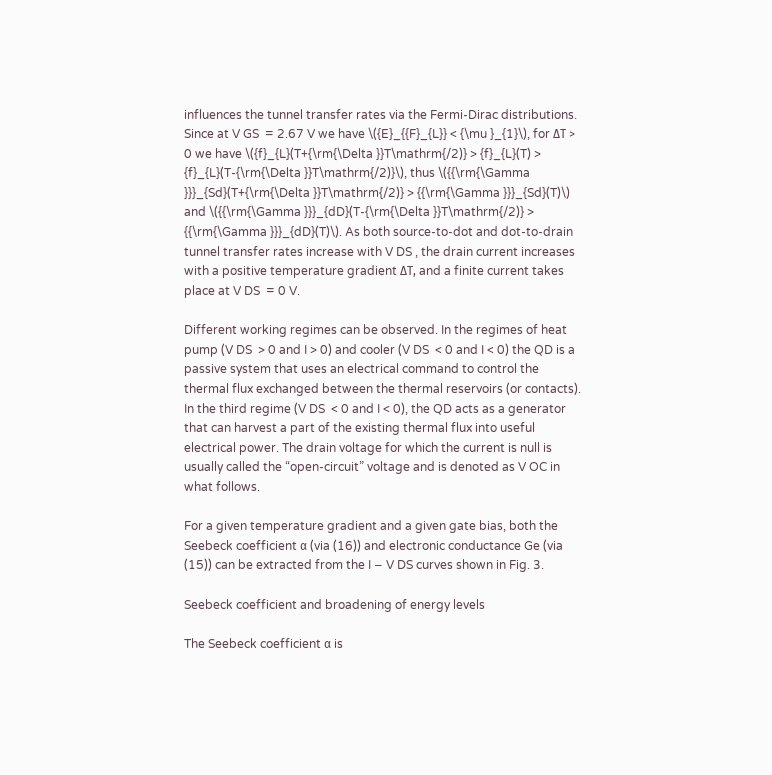influences the tunnel transfer rates via the Fermi-Dirac distributions. Since at V GS  = 2.67 V we have \({E}_{{F}_{L}} < {\mu }_{1}\), for ΔT > 0 we have \({f}_{L}(T+{\rm{\Delta }}T\mathrm{/2)} > {f}_{L}(T) > {f}_{L}(T-{\rm{\Delta }}T\mathrm{/2)}\), thus \({{\rm{\Gamma }}}_{Sd}(T+{\rm{\Delta }}T\mathrm{/2)} > {{\rm{\Gamma }}}_{Sd}(T)\) and \({{\rm{\Gamma }}}_{dD}(T-{\rm{\Delta }}T\mathrm{/2)} > {{\rm{\Gamma }}}_{dD}(T)\). As both source-to-dot and dot-to-drain tunnel transfer rates increase with V DS , the drain current increases with a positive temperature gradient ΔT, and a finite current takes place at V DS  = 0 V.

Different working regimes can be observed. In the regimes of heat pump (V DS  > 0 and I > 0) and cooler (V DS  < 0 and I < 0) the QD is a passive system that uses an electrical command to control the thermal flux exchanged between the thermal reservoirs (or contacts). In the third regime (V DS  < 0 and I < 0), the QD acts as a generator that can harvest a part of the existing thermal flux into useful electrical power. The drain voltage for which the current is null is usually called the “open-circuit” voltage and is denoted as V OC in what follows.

For a given temperature gradient and a given gate bias, both the Seebeck coefficient α (via (16)) and electronic conductance Ge (via (15)) can be extracted from the I − V DS curves shown in Fig. 3.

Seebeck coefficient and broadening of energy levels

The Seebeck coefficient α is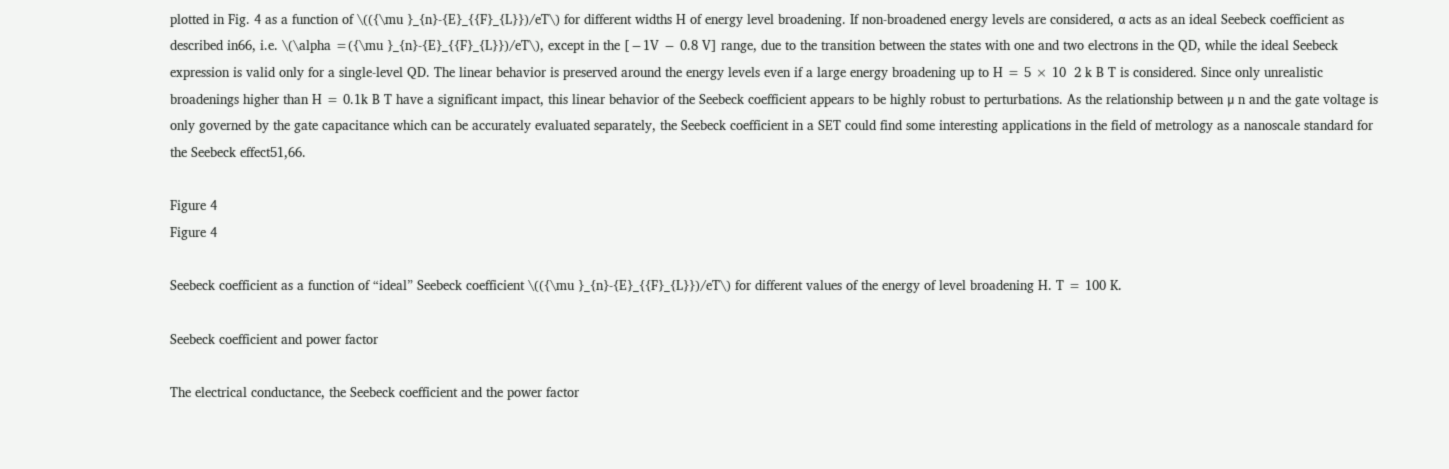plotted in Fig. 4 as a function of \(({\mu }_{n}-{E}_{{F}_{L}})/eT\) for different widths H of energy level broadening. If non-broadened energy levels are considered, α acts as an ideal Seebeck coefficient as described in66, i.e. \(\alpha =({\mu }_{n}-{E}_{{F}_{L}})/eT\), except in the [−1V − 0.8 V] range, due to the transition between the states with one and two electrons in the QD, while the ideal Seebeck expression is valid only for a single-level QD. The linear behavior is preserved around the energy levels even if a large energy broadening up to H = 5 × 10  2 k B T is considered. Since only unrealistic broadenings higher than H = 0.1k B T have a significant impact, this linear behavior of the Seebeck coefficient appears to be highly robust to perturbations. As the relationship between μ n and the gate voltage is only governed by the gate capacitance which can be accurately evaluated separately, the Seebeck coefficient in a SET could find some interesting applications in the field of metrology as a nanoscale standard for the Seebeck effect51,66.

Figure 4
Figure 4

Seebeck coefficient as a function of “ideal” Seebeck coefficient \(({\mu }_{n}-{E}_{{F}_{L}})/eT\) for different values of the energy of level broadening H. T = 100 K.

Seebeck coefficient and power factor

The electrical conductance, the Seebeck coefficient and the power factor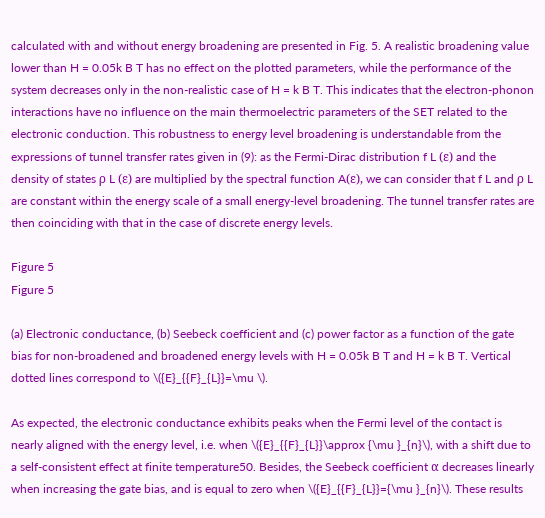calculated with and without energy broadening are presented in Fig. 5. A realistic broadening value lower than H = 0.05k B T has no effect on the plotted parameters, while the performance of the system decreases only in the non-realistic case of H = k B T. This indicates that the electron-phonon interactions have no influence on the main thermoelectric parameters of the SET related to the electronic conduction. This robustness to energy level broadening is understandable from the expressions of tunnel transfer rates given in (9): as the Fermi-Dirac distribution f L (ε) and the density of states ρ L (ε) are multiplied by the spectral function A(ε), we can consider that f L and ρ L are constant within the energy scale of a small energy-level broadening. The tunnel transfer rates are then coinciding with that in the case of discrete energy levels.

Figure 5
Figure 5

(a) Electronic conductance, (b) Seebeck coefficient and (c) power factor as a function of the gate bias for non-broadened and broadened energy levels with H = 0.05k B T and H = k B T. Vertical dotted lines correspond to \({E}_{{F}_{L}}=\mu \).

As expected, the electronic conductance exhibits peaks when the Fermi level of the contact is nearly aligned with the energy level, i.e. when \({E}_{{F}_{L}}\approx {\mu }_{n}\), with a shift due to a self-consistent effect at finite temperature50. Besides, the Seebeck coefficient α decreases linearly when increasing the gate bias, and is equal to zero when \({E}_{{F}_{L}}={\mu }_{n}\). These results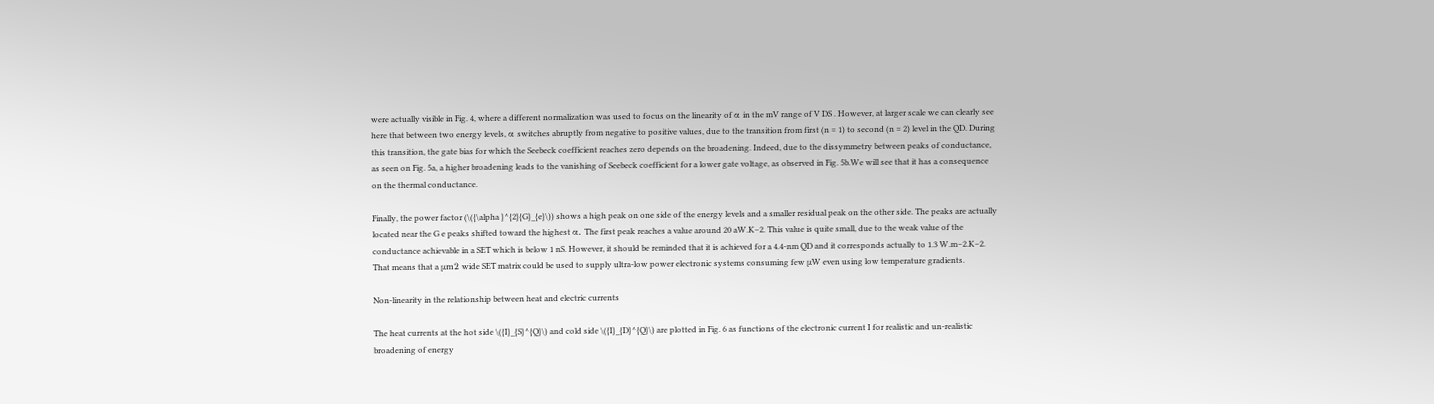were actually visible in Fig. 4, where a different normalization was used to focus on the linearity of α in the mV range of V DS . However, at larger scale we can clearly see here that between two energy levels, α switches abruptly from negative to positive values, due to the transition from first (n = 1) to second (n = 2) level in the QD. During this transition, the gate bias for which the Seebeck coefficient reaches zero depends on the broadening. Indeed, due to the dissymmetry between peaks of conductance, as seen on Fig. 5a, a higher broadening leads to the vanishing of Seebeck coefficient for a lower gate voltage, as observed in Fig. 5b.We will see that it has a consequence on the thermal conductance.

Finally, the power factor (\({\alpha }^{2}{G}_{e}\)) shows a high peak on one side of the energy levels and a smaller residual peak on the other side. The peaks are actually located near the G e peaks shifted toward the highest α. The first peak reaches a value around 20 aW.K−2. This value is quite small, due to the weak value of the conductance achievable in a SET which is below 1 nS. However, it should be reminded that it is achieved for a 4.4-nm QD and it corresponds actually to 1.3 W.m−2.K−2. That means that a μm2 wide SET matrix could be used to supply ultra-low power electronic systems consuming few μW even using low temperature gradients.

Non-linearity in the relationship between heat and electric currents

The heat currents at the hot side \({I}_{S}^{Q}\) and cold side \({I}_{D}^{Q}\) are plotted in Fig. 6 as functions of the electronic current I for realistic and un-realistic broadening of energy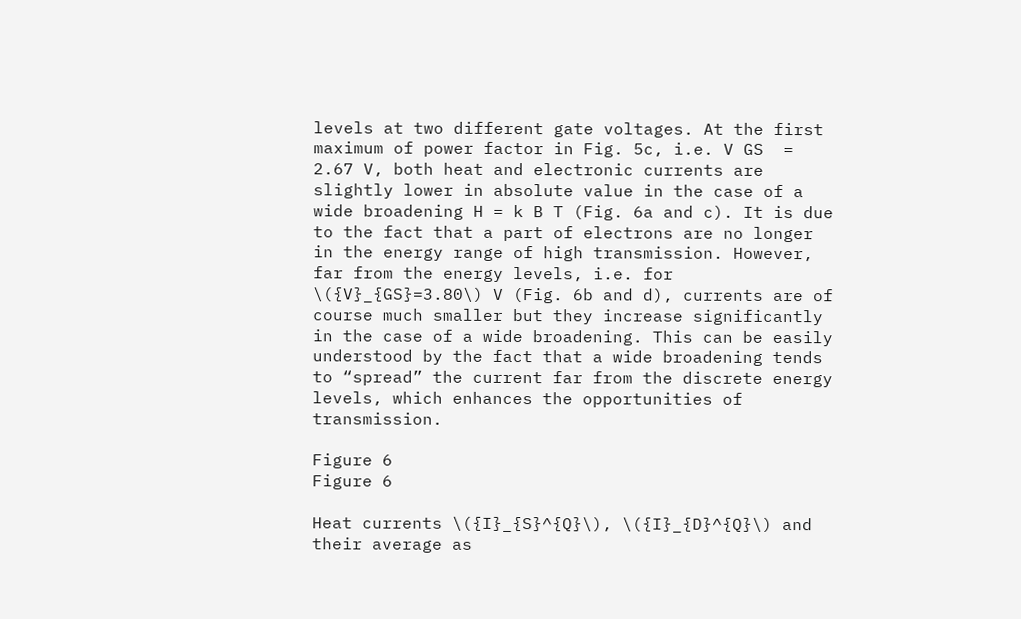levels at two different gate voltages. At the first maximum of power factor in Fig. 5c, i.e. V GS  = 2.67 V, both heat and electronic currents are slightly lower in absolute value in the case of a wide broadening H = k B T (Fig. 6a and c). It is due to the fact that a part of electrons are no longer in the energy range of high transmission. However, far from the energy levels, i.e. for \({V}_{GS}=3.80\) V (Fig. 6b and d), currents are of course much smaller but they increase significantly in the case of a wide broadening. This can be easily understood by the fact that a wide broadening tends to “spread” the current far from the discrete energy levels, which enhances the opportunities of transmission.

Figure 6
Figure 6

Heat currents \({I}_{S}^{Q}\), \({I}_{D}^{Q}\) and their average as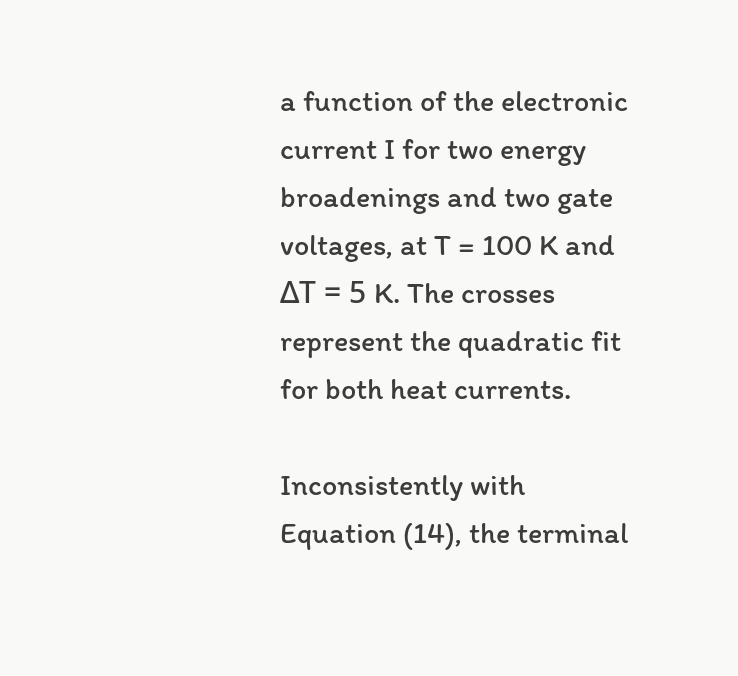a function of the electronic current I for two energy broadenings and two gate voltages, at T = 100 K and ΔT = 5 K. The crosses represent the quadratic fit for both heat currents.

Inconsistently with Equation (14), the terminal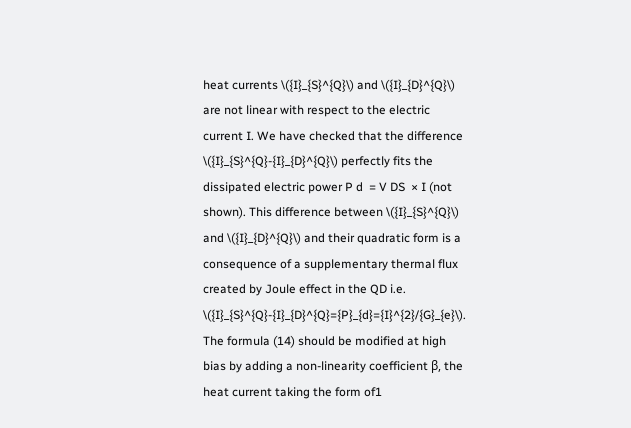heat currents \({I}_{S}^{Q}\) and \({I}_{D}^{Q}\) are not linear with respect to the electric current I. We have checked that the difference \({I}_{S}^{Q}-{I}_{D}^{Q}\) perfectly fits the dissipated electric power P d  = V DS  × I (not shown). This difference between \({I}_{S}^{Q}\) and \({I}_{D}^{Q}\) and their quadratic form is a consequence of a supplementary thermal flux created by Joule effect in the QD i.e. \({I}_{S}^{Q}-{I}_{D}^{Q}={P}_{d}={I}^{2}/{G}_{e}\). The formula (14) should be modified at high bias by adding a non-linearity coefficient β, the heat current taking the form of1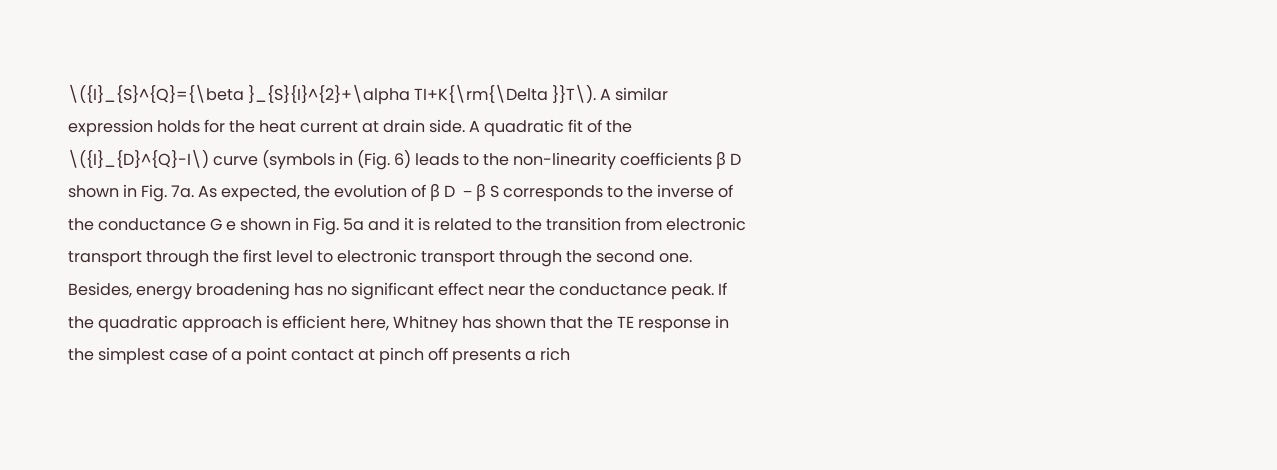\({I}_{S}^{Q}={\beta }_{S}{I}^{2}+\alpha TI+K{\rm{\Delta }}T\). A similar expression holds for the heat current at drain side. A quadratic fit of the \({I}_{D}^{Q}-I\) curve (symbols in (Fig. 6) leads to the non-linearity coefficients β D shown in Fig. 7a. As expected, the evolution of β D  − β S corresponds to the inverse of the conductance G e shown in Fig. 5a and it is related to the transition from electronic transport through the first level to electronic transport through the second one. Besides, energy broadening has no significant effect near the conductance peak. If the quadratic approach is efficient here, Whitney has shown that the TE response in the simplest case of a point contact at pinch off presents a rich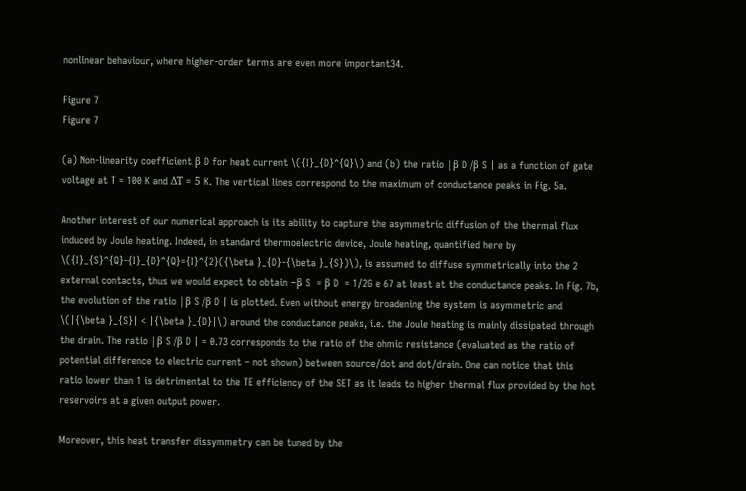nonlinear behaviour, where higher-order terms are even more important34.

Figure 7
Figure 7

(a) Non-linearity coefficient β D for heat current \({I}_{D}^{Q}\) and (b) the ratio |β D /β S | as a function of gate voltage at T = 100 K and ΔT = 5 K. The vertical lines correspond to the maximum of conductance peaks in Fig. 5a.

Another interest of our numerical approach is its ability to capture the asymmetric diffusion of the thermal flux induced by Joule heating. Indeed, in standard thermoelectric device, Joule heating, quantified here by \({I}_{S}^{Q}-{I}_{D}^{Q}={I}^{2}({\beta }_{D}-{\beta }_{S})\), is assumed to diffuse symmetrically into the 2 external contacts, thus we would expect to obtain −β S  = β D  = 1/2G e 67 at least at the conductance peaks. In Fig. 7b, the evolution of the ratio |β S /β D | is plotted. Even without energy broadening the system is asymmetric and \(|{\beta }_{S}| < |{\beta }_{D}|\) around the conductance peaks, i.e. the Joule heating is mainly dissipated through the drain. The ratio |β S /β D | = 0.73 corresponds to the ratio of the ohmic resistance (evaluated as the ratio of potential difference to electric current – not shown) between source/dot and dot/drain. One can notice that this ratio lower than 1 is detrimental to the TE efficiency of the SET as it leads to higher thermal flux provided by the hot reservoirs at a given output power.

Moreover, this heat transfer dissymmetry can be tuned by the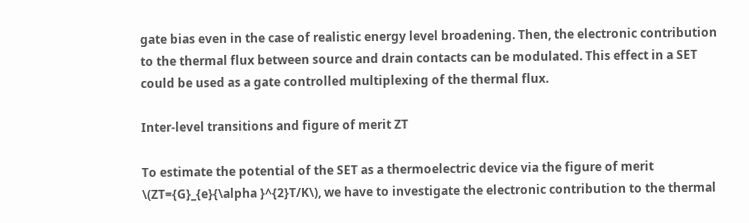gate bias even in the case of realistic energy level broadening. Then, the electronic contribution to the thermal flux between source and drain contacts can be modulated. This effect in a SET could be used as a gate controlled multiplexing of the thermal flux.

Inter-level transitions and figure of merit ZT

To estimate the potential of the SET as a thermoelectric device via the figure of merit \(ZT={G}_{e}{\alpha }^{2}T/K\), we have to investigate the electronic contribution to the thermal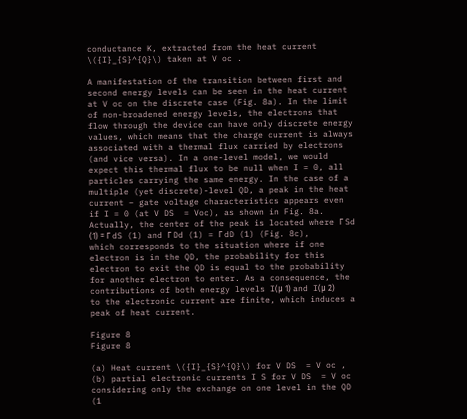conductance K, extracted from the heat current \({I}_{S}^{Q}\) taken at V oc .

A manifestation of the transition between first and second energy levels can be seen in the heat current at V oc on the discrete case (Fig. 8a). In the limit of non-broadened energy levels, the electrons that flow through the device can have only discrete energy values, which means that the charge current is always associated with a thermal flux carried by electrons (and vice versa). In a one-level model, we would expect this thermal flux to be null when I = 0, all particles carrying the same energy. In the case of a multiple (yet discrete)-level QD, a peak in the heat current – gate voltage characteristics appears even if I = 0 (at V DS  = Voc), as shown in Fig. 8a. Actually, the center of the peak is located where Γ Sd (1) = Γ dS (1) and Γ Dd (1) = Γ dD (1) (Fig. 8c), which corresponds to the situation where if one electron is in the QD, the probability for this electron to exit the QD is equal to the probability for another electron to enter. As a consequence, the contributions of both energy levels I(μ 1) and I(μ 2) to the electronic current are finite, which induces a peak of heat current.

Figure 8
Figure 8

(a) Heat current \({I}_{S}^{Q}\) for V DS  = V oc , (b) partial electronic currents I S for V DS  = V oc considering only the exchange on one level in the QD (1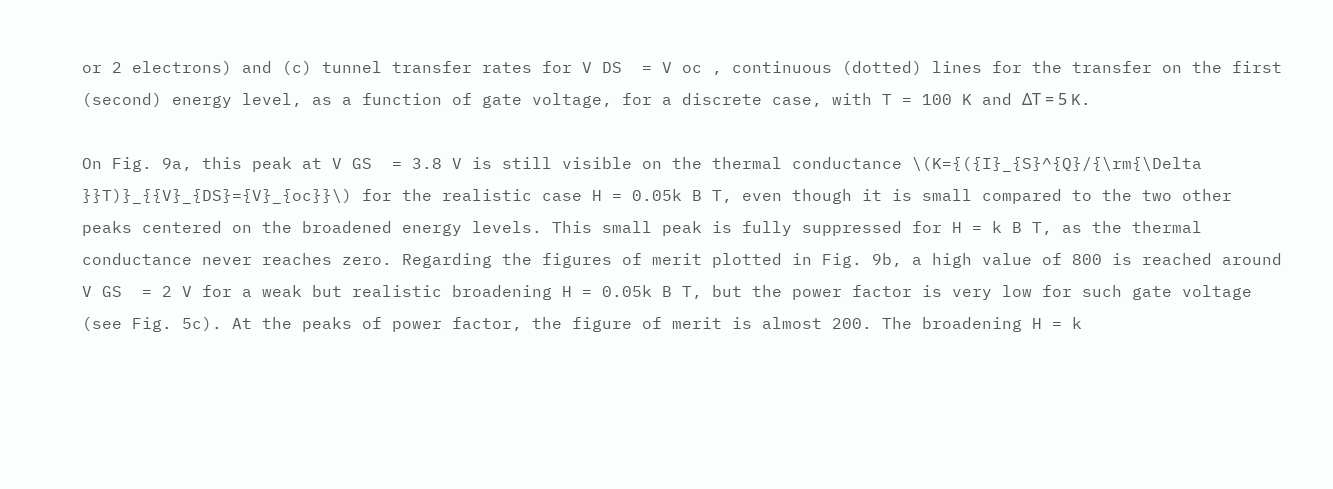or 2 electrons) and (c) tunnel transfer rates for V DS  = V oc , continuous (dotted) lines for the transfer on the first (second) energy level, as a function of gate voltage, for a discrete case, with T = 100 K and ΔT = 5 K.

On Fig. 9a, this peak at V GS  = 3.8 V is still visible on the thermal conductance \(K={({I}_{S}^{Q}/{\rm{\Delta }}T)}_{{V}_{DS}={V}_{oc}}\) for the realistic case H = 0.05k B T, even though it is small compared to the two other peaks centered on the broadened energy levels. This small peak is fully suppressed for H = k B T, as the thermal conductance never reaches zero. Regarding the figures of merit plotted in Fig. 9b, a high value of 800 is reached around V GS  = 2 V for a weak but realistic broadening H = 0.05k B T, but the power factor is very low for such gate voltage (see Fig. 5c). At the peaks of power factor, the figure of merit is almost 200. The broadening H = k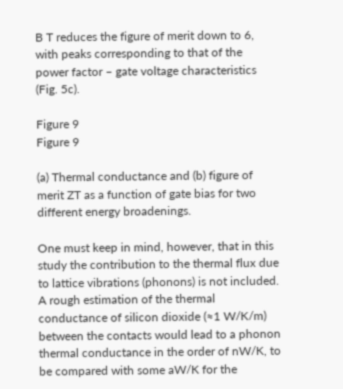B T reduces the figure of merit down to 6, with peaks corresponding to that of the power factor – gate voltage characteristics (Fig. 5c).

Figure 9
Figure 9

(a) Thermal conductance and (b) figure of merit ZT as a function of gate bias for two different energy broadenings.

One must keep in mind, however, that in this study the contribution to the thermal flux due to lattice vibrations (phonons) is not included. A rough estimation of the thermal conductance of silicon dioxide (≈1 W/K/m) between the contacts would lead to a phonon thermal conductance in the order of nW/K, to be compared with some aW/K for the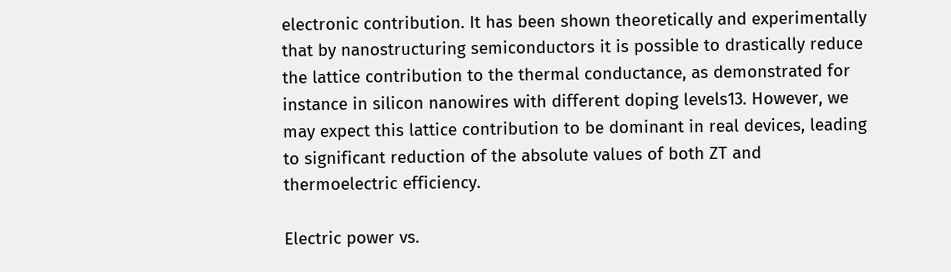electronic contribution. It has been shown theoretically and experimentally that by nanostructuring semiconductors it is possible to drastically reduce the lattice contribution to the thermal conductance, as demonstrated for instance in silicon nanowires with different doping levels13. However, we may expect this lattice contribution to be dominant in real devices, leading to significant reduction of the absolute values of both ZT and thermoelectric efficiency.

Electric power vs.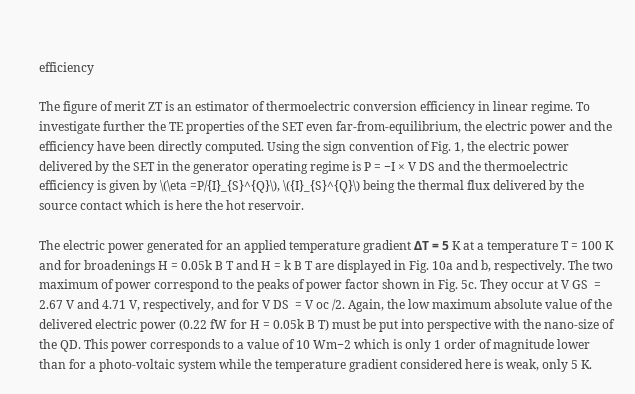efficiency

The figure of merit ZT is an estimator of thermoelectric conversion efficiency in linear regime. To investigate further the TE properties of the SET even far-from-equilibrium, the electric power and the efficiency have been directly computed. Using the sign convention of Fig. 1, the electric power delivered by the SET in the generator operating regime is P = −I × V DS and the thermoelectric efficiency is given by \(\eta =P/{I}_{S}^{Q}\), \({I}_{S}^{Q}\) being the thermal flux delivered by the source contact which is here the hot reservoir.

The electric power generated for an applied temperature gradient ΔT = 5 K at a temperature T = 100 K and for broadenings H = 0.05k B T and H = k B T are displayed in Fig. 10a and b, respectively. The two maximum of power correspond to the peaks of power factor shown in Fig. 5c. They occur at V GS  = 2.67 V and 4.71 V, respectively, and for V DS  = V oc /2. Again, the low maximum absolute value of the delivered electric power (0.22 fW for H = 0.05k B T) must be put into perspective with the nano-size of the QD. This power corresponds to a value of 10 Wm−2 which is only 1 order of magnitude lower than for a photo-voltaic system while the temperature gradient considered here is weak, only 5 K.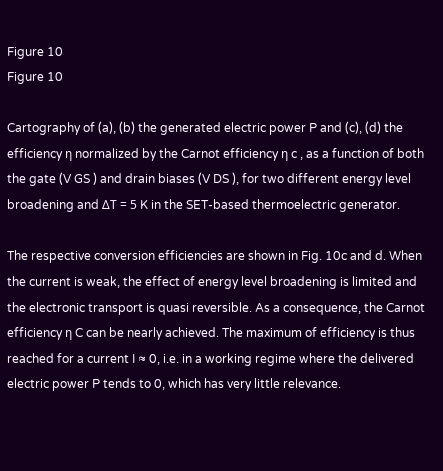Figure 10
Figure 10

Cartography of (a), (b) the generated electric power P and (c), (d) the efficiency η normalized by the Carnot efficiency η c , as a function of both the gate (V GS ) and drain biases (V DS ), for two different energy level broadening and ΔT = 5 K in the SET-based thermoelectric generator.

The respective conversion efficiencies are shown in Fig. 10c and d. When the current is weak, the effect of energy level broadening is limited and the electronic transport is quasi reversible. As a consequence, the Carnot efficiency η C can be nearly achieved. The maximum of efficiency is thus reached for a current I ≈ 0, i.e. in a working regime where the delivered electric power P tends to 0, which has very little relevance.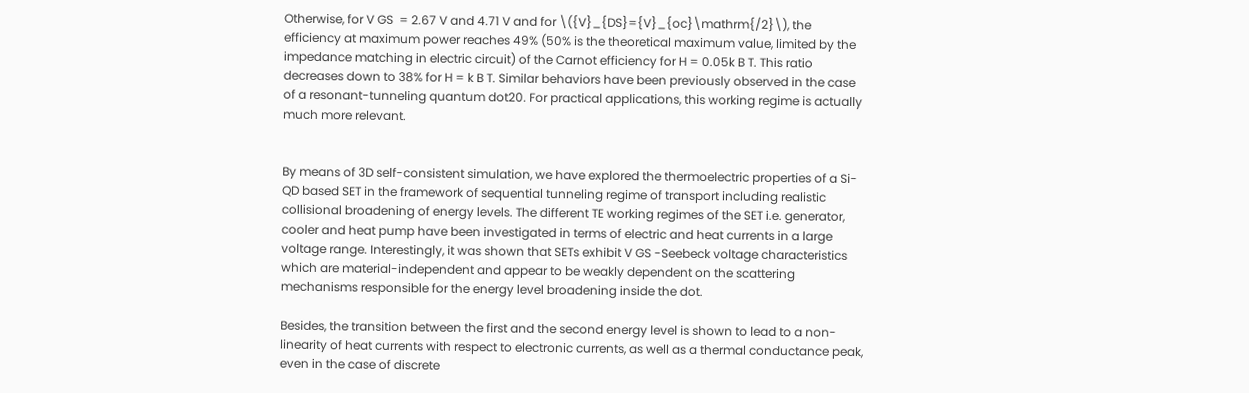Otherwise, for V GS  = 2.67 V and 4.71 V and for \({V}_{DS}={V}_{oc}\mathrm{/2}\), the efficiency at maximum power reaches 49% (50% is the theoretical maximum value, limited by the impedance matching in electric circuit) of the Carnot efficiency for H = 0.05k B T. This ratio decreases down to 38% for H = k B T. Similar behaviors have been previously observed in the case of a resonant-tunneling quantum dot20. For practical applications, this working regime is actually much more relevant.


By means of 3D self-consistent simulation, we have explored the thermoelectric properties of a Si-QD based SET in the framework of sequential tunneling regime of transport including realistic collisional broadening of energy levels. The different TE working regimes of the SET i.e. generator, cooler and heat pump have been investigated in terms of electric and heat currents in a large voltage range. Interestingly, it was shown that SETs exhibit V GS -Seebeck voltage characteristics which are material-independent and appear to be weakly dependent on the scattering mechanisms responsible for the energy level broadening inside the dot.

Besides, the transition between the first and the second energy level is shown to lead to a non-linearity of heat currents with respect to electronic currents, as well as a thermal conductance peak, even in the case of discrete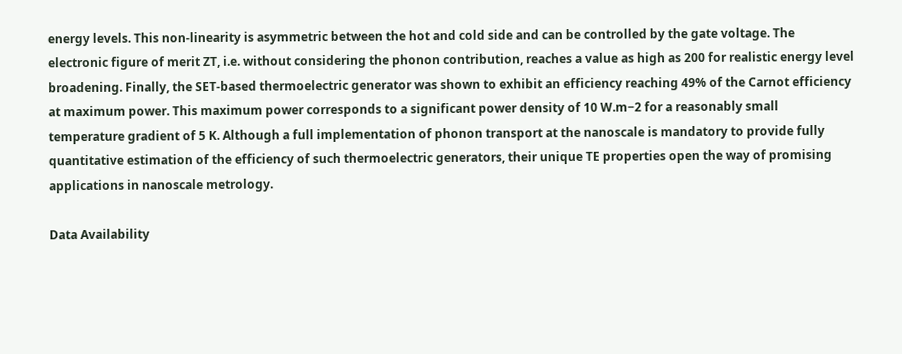energy levels. This non-linearity is asymmetric between the hot and cold side and can be controlled by the gate voltage. The electronic figure of merit ZT, i.e. without considering the phonon contribution, reaches a value as high as 200 for realistic energy level broadening. Finally, the SET-based thermoelectric generator was shown to exhibit an efficiency reaching 49% of the Carnot efficiency at maximum power. This maximum power corresponds to a significant power density of 10 W.m−2 for a reasonably small temperature gradient of 5 K. Although a full implementation of phonon transport at the nanoscale is mandatory to provide fully quantitative estimation of the efficiency of such thermoelectric generators, their unique TE properties open the way of promising applications in nanoscale metrology.

Data Availability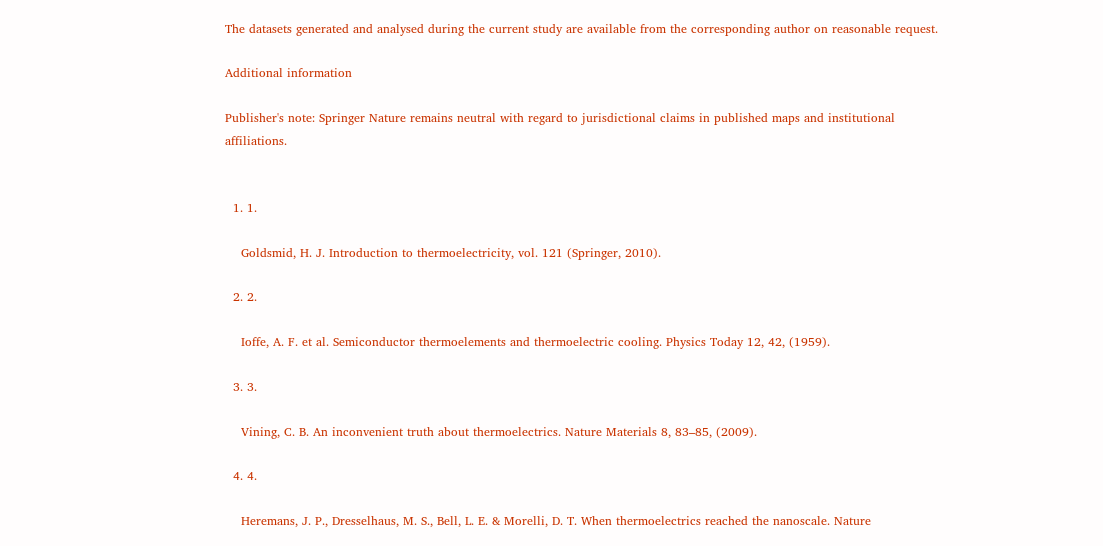The datasets generated and analysed during the current study are available from the corresponding author on reasonable request.

Additional information

Publisher's note: Springer Nature remains neutral with regard to jurisdictional claims in published maps and institutional affiliations.


  1. 1.

    Goldsmid, H. J. Introduction to thermoelectricity, vol. 121 (Springer, 2010).

  2. 2.

    Ioffe, A. F. et al. Semiconductor thermoelements and thermoelectric cooling. Physics Today 12, 42, (1959).

  3. 3.

    Vining, C. B. An inconvenient truth about thermoelectrics. Nature Materials 8, 83–85, (2009).

  4. 4.

    Heremans, J. P., Dresselhaus, M. S., Bell, L. E. & Morelli, D. T. When thermoelectrics reached the nanoscale. Nature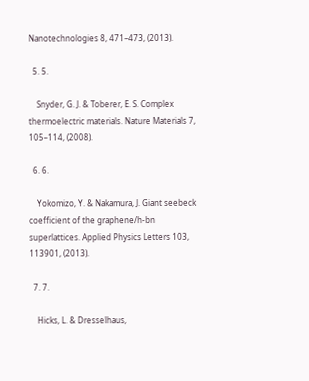Nanotechnologies 8, 471–473, (2013).

  5. 5.

    Snyder, G. J. & Toberer, E. S. Complex thermoelectric materials. Nature Materials 7, 105–114, (2008).

  6. 6.

    Yokomizo, Y. & Nakamura, J. Giant seebeck coefficient of the graphene/h-bn superlattices. Applied Physics Letters 103, 113901, (2013).

  7. 7.

    Hicks, L. & Dresselhaus,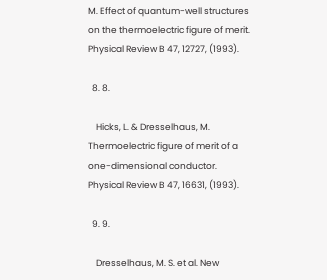M. Effect of quantum-well structures on the thermoelectric figure of merit. Physical Review B 47, 12727, (1993).

  8. 8.

    Hicks, L. & Dresselhaus, M. Thermoelectric figure of merit of a one-dimensional conductor. Physical Review B 47, 16631, (1993).

  9. 9.

    Dresselhaus, M. S. et al. New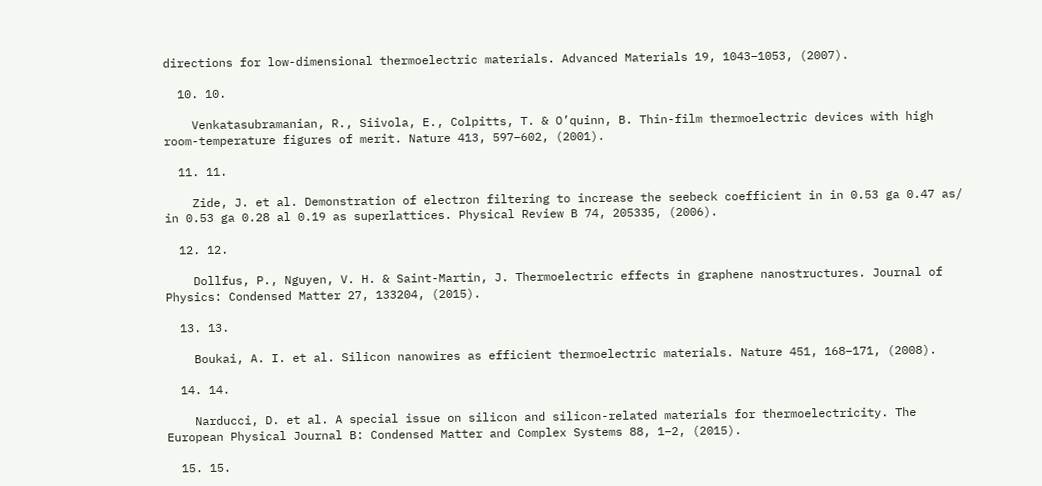directions for low-dimensional thermoelectric materials. Advanced Materials 19, 1043–1053, (2007).

  10. 10.

    Venkatasubramanian, R., Siivola, E., Colpitts, T. & O’quinn, B. Thin-film thermoelectric devices with high room-temperature figures of merit. Nature 413, 597–602, (2001).

  11. 11.

    Zide, J. et al. Demonstration of electron filtering to increase the seebeck coefficient in in 0.53 ga 0.47 as/ in 0.53 ga 0.28 al 0.19 as superlattices. Physical Review B 74, 205335, (2006).

  12. 12.

    Dollfus, P., Nguyen, V. H. & Saint-Martin, J. Thermoelectric effects in graphene nanostructures. Journal of Physics: Condensed Matter 27, 133204, (2015).

  13. 13.

    Boukai, A. I. et al. Silicon nanowires as efficient thermoelectric materials. Nature 451, 168–171, (2008).

  14. 14.

    Narducci, D. et al. A special issue on silicon and silicon-related materials for thermoelectricity. The European Physical Journal B: Condensed Matter and Complex Systems 88, 1–2, (2015).

  15. 15.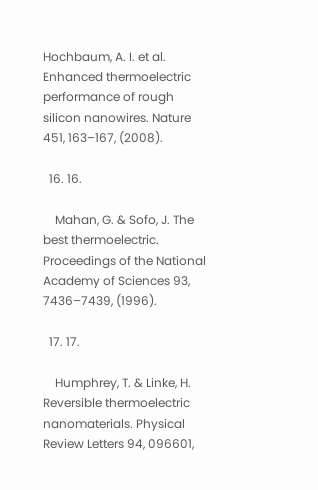Hochbaum, A. I. et al. Enhanced thermoelectric performance of rough silicon nanowires. Nature 451, 163–167, (2008).

  16. 16.

    Mahan, G. & Sofo, J. The best thermoelectric. Proceedings of the National Academy of Sciences 93, 7436–7439, (1996).

  17. 17.

    Humphrey, T. & Linke, H. Reversible thermoelectric nanomaterials. Physical Review Letters 94, 096601,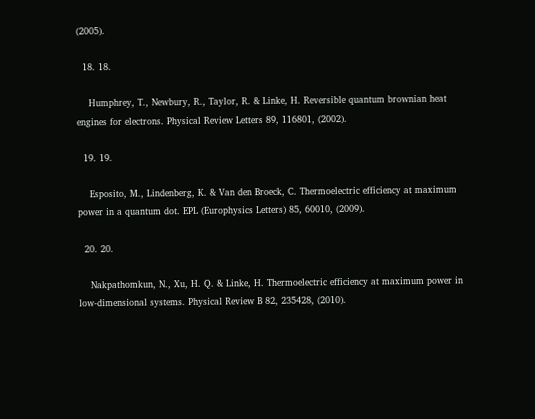(2005).

  18. 18.

    Humphrey, T., Newbury, R., Taylor, R. & Linke, H. Reversible quantum brownian heat engines for electrons. Physical Review Letters 89, 116801, (2002).

  19. 19.

    Esposito, M., Lindenberg, K. & Van den Broeck, C. Thermoelectric efficiency at maximum power in a quantum dot. EPL (Europhysics Letters) 85, 60010, (2009).

  20. 20.

    Nakpathomkun, N., Xu, H. Q. & Linke, H. Thermoelectric efficiency at maximum power in low-dimensional systems. Physical Review B 82, 235428, (2010).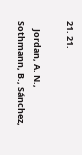21. 21.

    Jordan, A. N., Sothmann, B., Sánchez,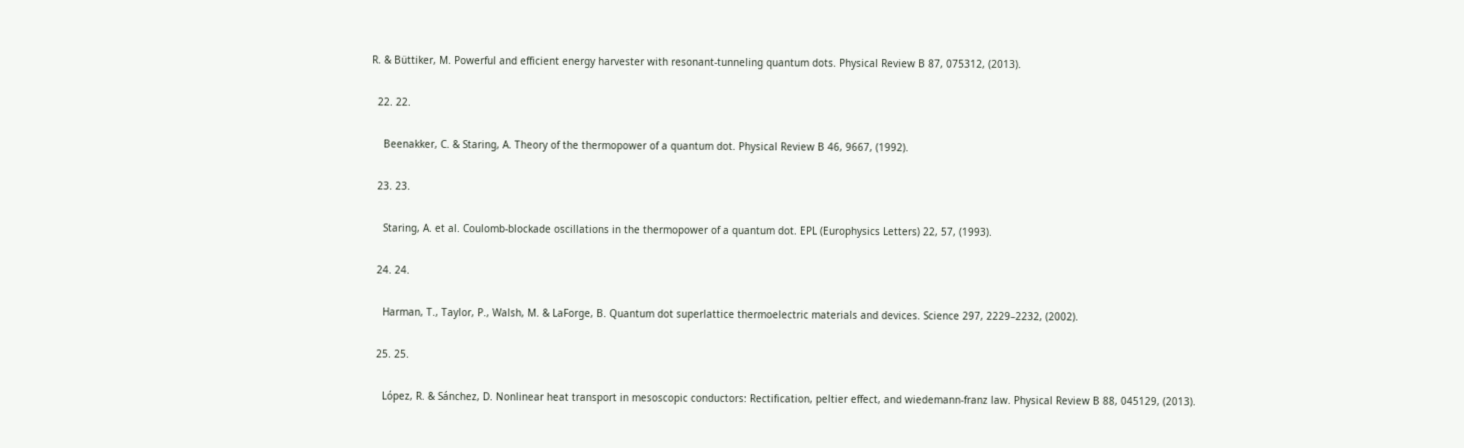R. & Büttiker, M. Powerful and efficient energy harvester with resonant-tunneling quantum dots. Physical Review B 87, 075312, (2013).

  22. 22.

    Beenakker, C. & Staring, A. Theory of the thermopower of a quantum dot. Physical Review B 46, 9667, (1992).

  23. 23.

    Staring, A. et al. Coulomb-blockade oscillations in the thermopower of a quantum dot. EPL (Europhysics Letters) 22, 57, (1993).

  24. 24.

    Harman, T., Taylor, P., Walsh, M. & LaForge, B. Quantum dot superlattice thermoelectric materials and devices. Science 297, 2229–2232, (2002).

  25. 25.

    López, R. & Sánchez, D. Nonlinear heat transport in mesoscopic conductors: Rectification, peltier effect, and wiedemann-franz law. Physical Review B 88, 045129, (2013).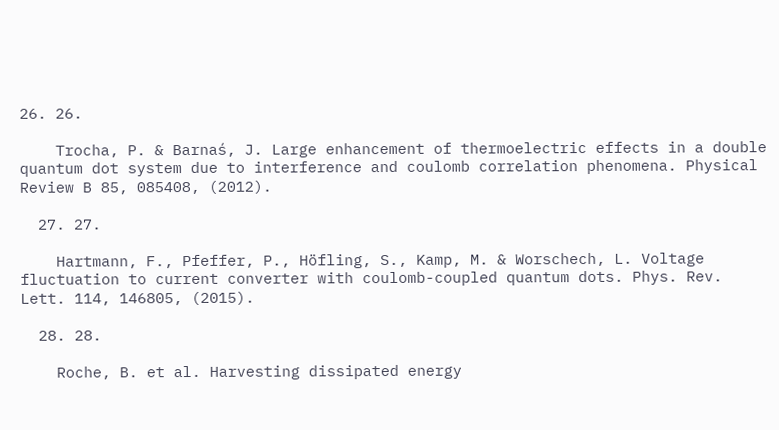26. 26.

    Trocha, P. & Barnaś, J. Large enhancement of thermoelectric effects in a double quantum dot system due to interference and coulomb correlation phenomena. Physical Review B 85, 085408, (2012).

  27. 27.

    Hartmann, F., Pfeffer, P., Höfling, S., Kamp, M. & Worschech, L. Voltage fluctuation to current converter with coulomb-coupled quantum dots. Phys. Rev. Lett. 114, 146805, (2015).

  28. 28.

    Roche, B. et al. Harvesting dissipated energy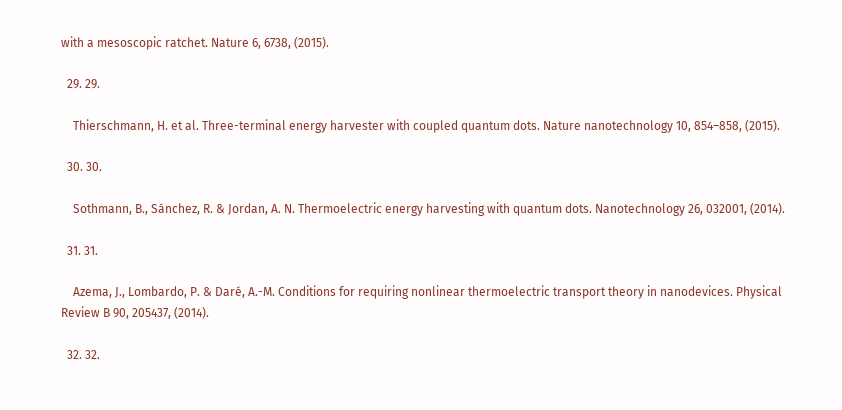with a mesoscopic ratchet. Nature 6, 6738, (2015).

  29. 29.

    Thierschmann, H. et al. Three-terminal energy harvester with coupled quantum dots. Nature nanotechnology 10, 854–858, (2015).

  30. 30.

    Sothmann, B., Sánchez, R. & Jordan, A. N. Thermoelectric energy harvesting with quantum dots. Nanotechnology 26, 032001, (2014).

  31. 31.

    Azema, J., Lombardo, P. & Daré, A.-M. Conditions for requiring nonlinear thermoelectric transport theory in nanodevices. Physical Review B 90, 205437, (2014).

  32. 32.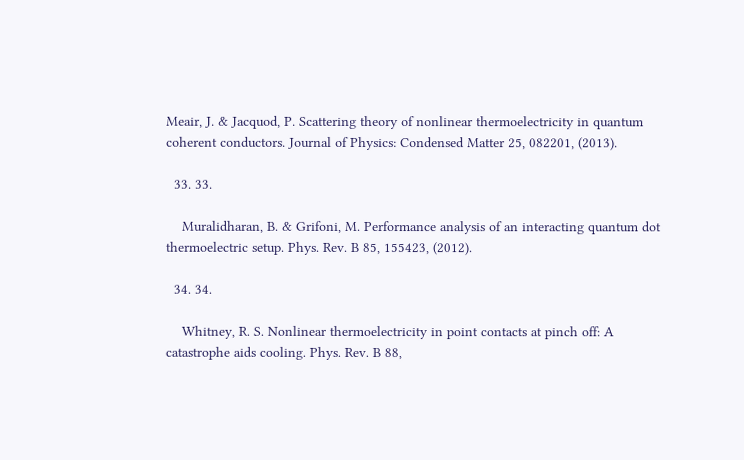Meair, J. & Jacquod, P. Scattering theory of nonlinear thermoelectricity in quantum coherent conductors. Journal of Physics: Condensed Matter 25, 082201, (2013).

  33. 33.

    Muralidharan, B. & Grifoni, M. Performance analysis of an interacting quantum dot thermoelectric setup. Phys. Rev. B 85, 155423, (2012).

  34. 34.

    Whitney, R. S. Nonlinear thermoelectricity in point contacts at pinch off: A catastrophe aids cooling. Phys. Rev. B 88,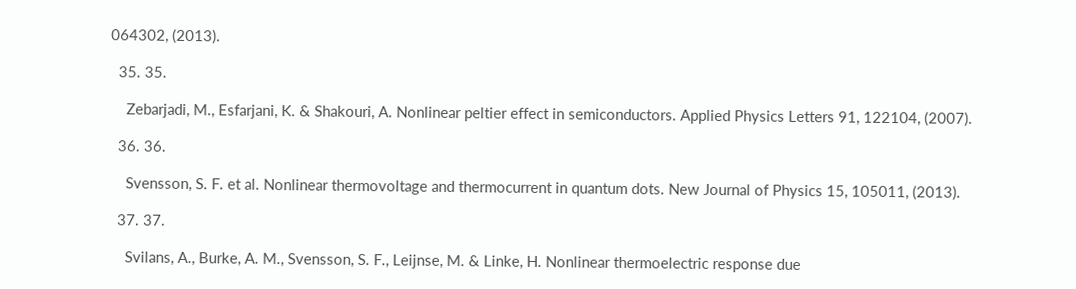064302, (2013).

  35. 35.

    Zebarjadi, M., Esfarjani, K. & Shakouri, A. Nonlinear peltier effect in semiconductors. Applied Physics Letters 91, 122104, (2007).

  36. 36.

    Svensson, S. F. et al. Nonlinear thermovoltage and thermocurrent in quantum dots. New Journal of Physics 15, 105011, (2013).

  37. 37.

    Svilans, A., Burke, A. M., Svensson, S. F., Leijnse, M. & Linke, H. Nonlinear thermoelectric response due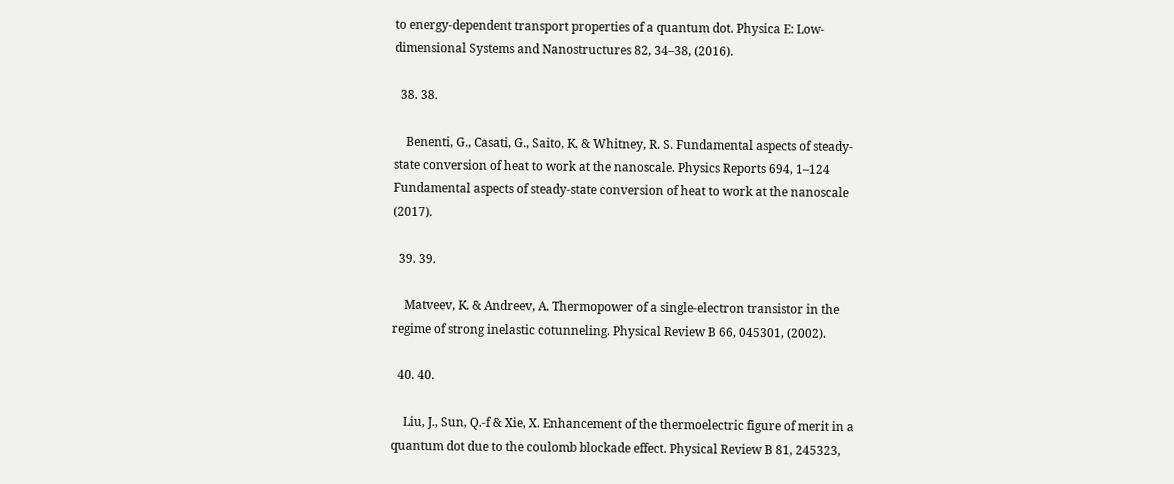to energy-dependent transport properties of a quantum dot. Physica E: Low-dimensional Systems and Nanostructures 82, 34–38, (2016).

  38. 38.

    Benenti, G., Casati, G., Saito, K. & Whitney, R. S. Fundamental aspects of steady-state conversion of heat to work at the nanoscale. Physics Reports 694, 1–124 Fundamental aspects of steady-state conversion of heat to work at the nanoscale (2017).

  39. 39.

    Matveev, K. & Andreev, A. Thermopower of a single-electron transistor in the regime of strong inelastic cotunneling. Physical Review B 66, 045301, (2002).

  40. 40.

    Liu, J., Sun, Q.-f & Xie, X. Enhancement of the thermoelectric figure of merit in a quantum dot due to the coulomb blockade effect. Physical Review B 81, 245323,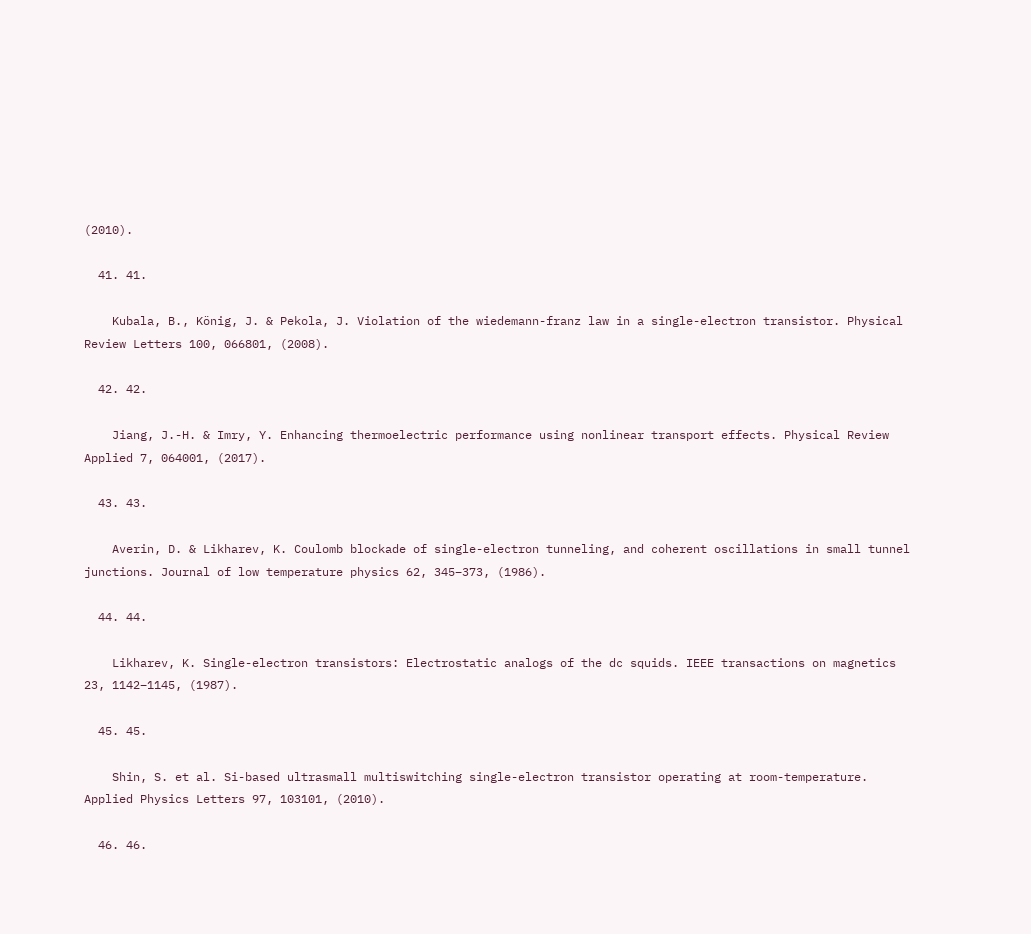(2010).

  41. 41.

    Kubala, B., König, J. & Pekola, J. Violation of the wiedemann-franz law in a single-electron transistor. Physical Review Letters 100, 066801, (2008).

  42. 42.

    Jiang, J.-H. & Imry, Y. Enhancing thermoelectric performance using nonlinear transport effects. Physical Review Applied 7, 064001, (2017).

  43. 43.

    Averin, D. & Likharev, K. Coulomb blockade of single-electron tunneling, and coherent oscillations in small tunnel junctions. Journal of low temperature physics 62, 345–373, (1986).

  44. 44.

    Likharev, K. Single-electron transistors: Electrostatic analogs of the dc squids. IEEE transactions on magnetics 23, 1142–1145, (1987).

  45. 45.

    Shin, S. et al. Si-based ultrasmall multiswitching single-electron transistor operating at room-temperature. Applied Physics Letters 97, 103101, (2010).

  46. 46.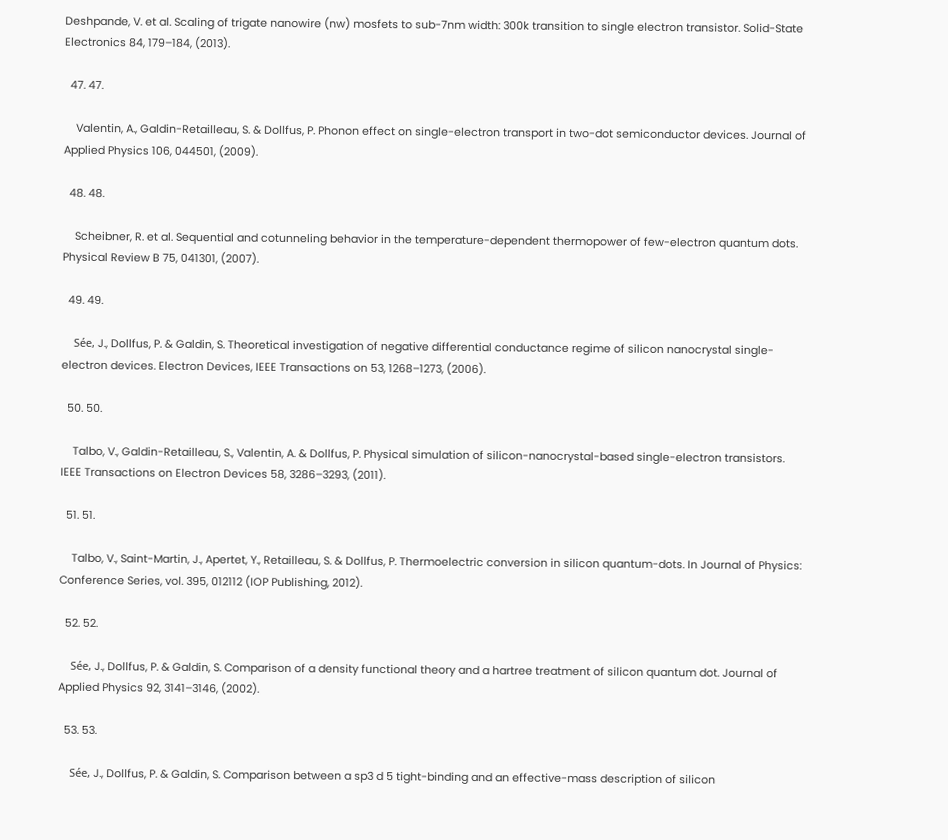Deshpande, V. et al. Scaling of trigate nanowire (nw) mosfets to sub-7nm width: 300k transition to single electron transistor. Solid-State Electronics 84, 179–184, (2013).

  47. 47.

    Valentin, A., Galdin-Retailleau, S. & Dollfus, P. Phonon effect on single-electron transport in two-dot semiconductor devices. Journal of Applied Physics 106, 044501, (2009).

  48. 48.

    Scheibner, R. et al. Sequential and cotunneling behavior in the temperature-dependent thermopower of few-electron quantum dots. Physical Review B 75, 041301, (2007).

  49. 49.

    Sée, J., Dollfus, P. & Galdin, S. Theoretical investigation of negative differential conductance regime of silicon nanocrystal single-electron devices. Electron Devices, IEEE Transactions on 53, 1268–1273, (2006).

  50. 50.

    Talbo, V., Galdin-Retailleau, S., Valentin, A. & Dollfus, P. Physical simulation of silicon-nanocrystal-based single-electron transistors. IEEE Transactions on Electron Devices 58, 3286–3293, (2011).

  51. 51.

    Talbo, V., Saint-Martin, J., Apertet, Y., Retailleau, S. & Dollfus, P. Thermoelectric conversion in silicon quantum-dots. In Journal of Physics: Conference Series, vol. 395, 012112 (IOP Publishing, 2012).

  52. 52.

    Sée, J., Dollfus, P. & Galdin, S. Comparison of a density functional theory and a hartree treatment of silicon quantum dot. Journal of Applied Physics 92, 3141–3146, (2002).

  53. 53.

    Sée, J., Dollfus, P. & Galdin, S. Comparison between a sp3 d 5 tight-binding and an effective-mass description of silicon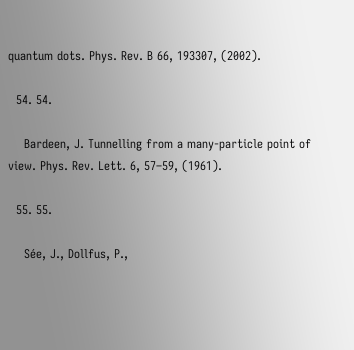quantum dots. Phys. Rev. B 66, 193307, (2002).

  54. 54.

    Bardeen, J. Tunnelling from a many-particle point of view. Phys. Rev. Lett. 6, 57–59, (1961).

  55. 55.

    Sée, J., Dollfus, P.,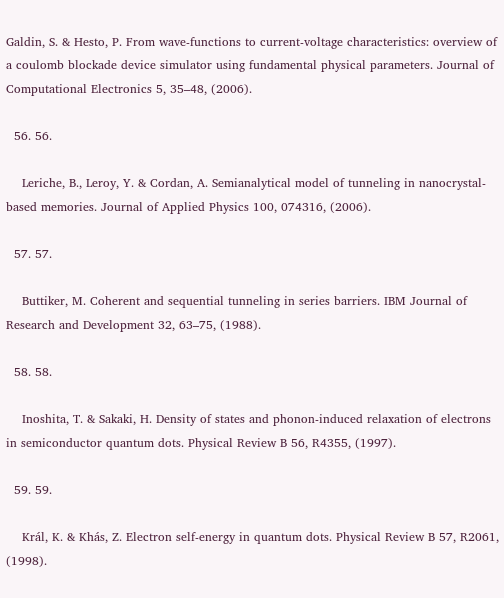Galdin, S. & Hesto, P. From wave-functions to current-voltage characteristics: overview of a coulomb blockade device simulator using fundamental physical parameters. Journal of Computational Electronics 5, 35–48, (2006).

  56. 56.

    Leriche, B., Leroy, Y. & Cordan, A. Semianalytical model of tunneling in nanocrystal-based memories. Journal of Applied Physics 100, 074316, (2006).

  57. 57.

    Buttiker, M. Coherent and sequential tunneling in series barriers. IBM Journal of Research and Development 32, 63–75, (1988).

  58. 58.

    Inoshita, T. & Sakaki, H. Density of states and phonon-induced relaxation of electrons in semiconductor quantum dots. Physical Review B 56, R4355, (1997).

  59. 59.

    Král, K. & Khás, Z. Electron self-energy in quantum dots. Physical Review B 57, R2061, (1998).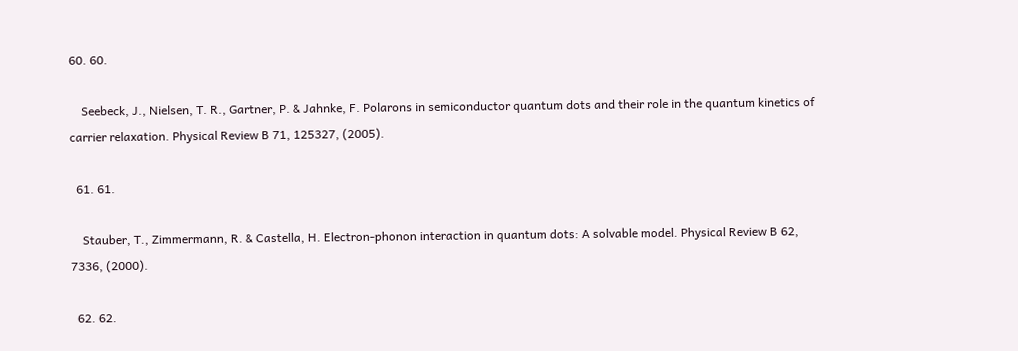60. 60.

    Seebeck, J., Nielsen, T. R., Gartner, P. & Jahnke, F. Polarons in semiconductor quantum dots and their role in the quantum kinetics of carrier relaxation. Physical Review B 71, 125327, (2005).

  61. 61.

    Stauber, T., Zimmermann, R. & Castella, H. Electron-phonon interaction in quantum dots: A solvable model. Physical Review B 62, 7336, (2000).

  62. 62.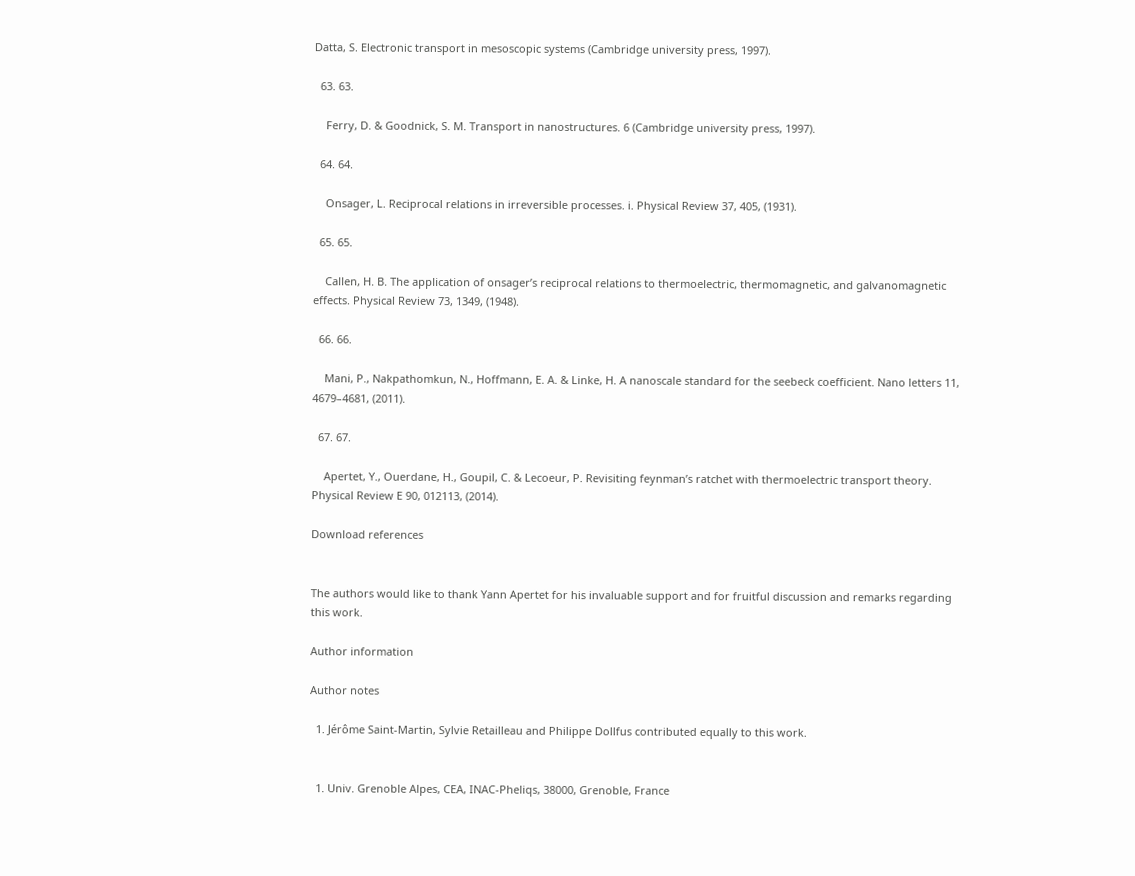Datta, S. Electronic transport in mesoscopic systems (Cambridge university press, 1997).

  63. 63.

    Ferry, D. & Goodnick, S. M. Transport in nanostructures. 6 (Cambridge university press, 1997).

  64. 64.

    Onsager, L. Reciprocal relations in irreversible processes. i. Physical Review 37, 405, (1931).

  65. 65.

    Callen, H. B. The application of onsager’s reciprocal relations to thermoelectric, thermomagnetic, and galvanomagnetic effects. Physical Review 73, 1349, (1948).

  66. 66.

    Mani, P., Nakpathomkun, N., Hoffmann, E. A. & Linke, H. A nanoscale standard for the seebeck coefficient. Nano letters 11, 4679–4681, (2011).

  67. 67.

    Apertet, Y., Ouerdane, H., Goupil, C. & Lecoeur, P. Revisiting feynman’s ratchet with thermoelectric transport theory. Physical Review E 90, 012113, (2014).

Download references


The authors would like to thank Yann Apertet for his invaluable support and for fruitful discussion and remarks regarding this work.

Author information

Author notes

  1. Jérôme Saint-Martin, Sylvie Retailleau and Philippe Dollfus contributed equally to this work.


  1. Univ. Grenoble Alpes, CEA, INAC-Pheliqs, 38000, Grenoble, France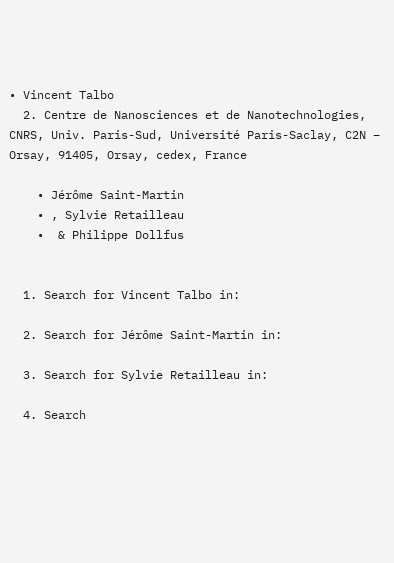• Vincent Talbo
  2. Centre de Nanosciences et de Nanotechnologies, CNRS, Univ. Paris-Sud, Université Paris-Saclay, C2N – Orsay, 91405, Orsay, cedex, France

    • Jérôme Saint-Martin
    • , Sylvie Retailleau
    •  & Philippe Dollfus


  1. Search for Vincent Talbo in:

  2. Search for Jérôme Saint-Martin in:

  3. Search for Sylvie Retailleau in:

  4. Search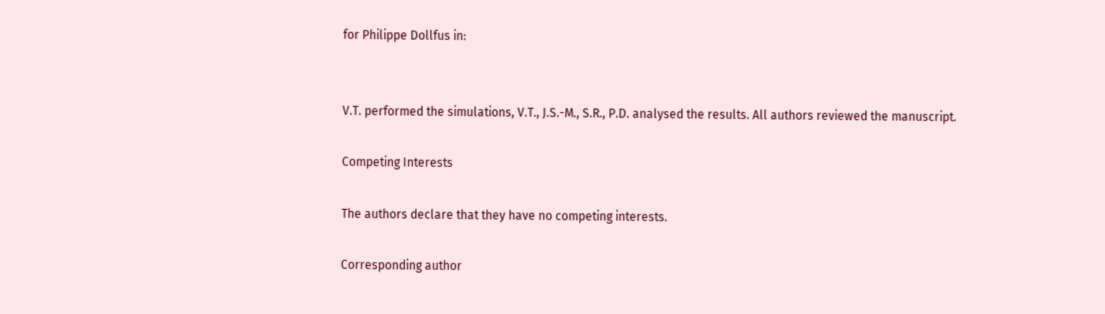for Philippe Dollfus in:


V.T. performed the simulations, V.T., J.S.-M., S.R., P.D. analysed the results. All authors reviewed the manuscript.

Competing Interests

The authors declare that they have no competing interests.

Corresponding author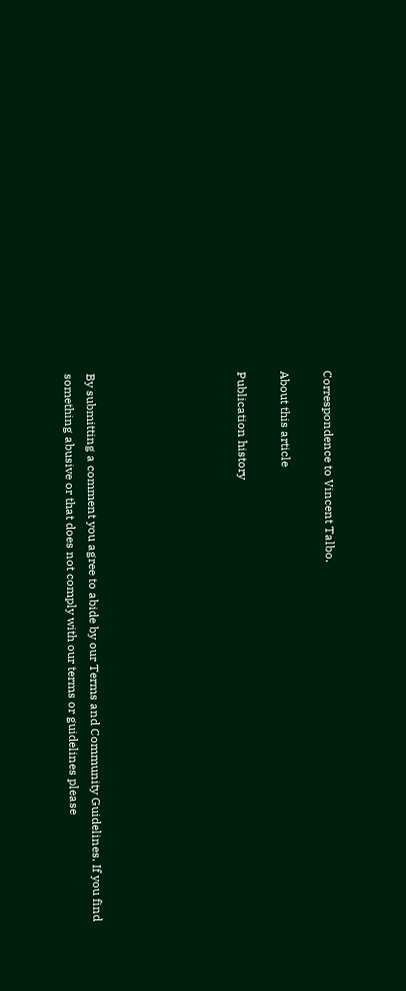Correspondence to Vincent Talbo.

About this article

Publication history






By submitting a comment you agree to abide by our Terms and Community Guidelines. If you find something abusive or that does not comply with our terms or guidelines please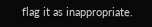flag it as inappropriate.